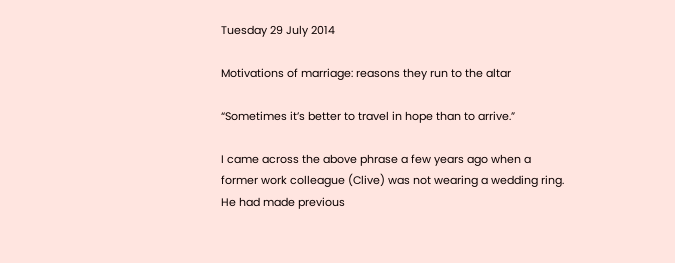Tuesday 29 July 2014

Motivations of marriage: reasons they run to the altar

“Sometimes it’s better to travel in hope than to arrive.”

I came across the above phrase a few years ago when a former work colleague (Clive) was not wearing a wedding ring. He had made previous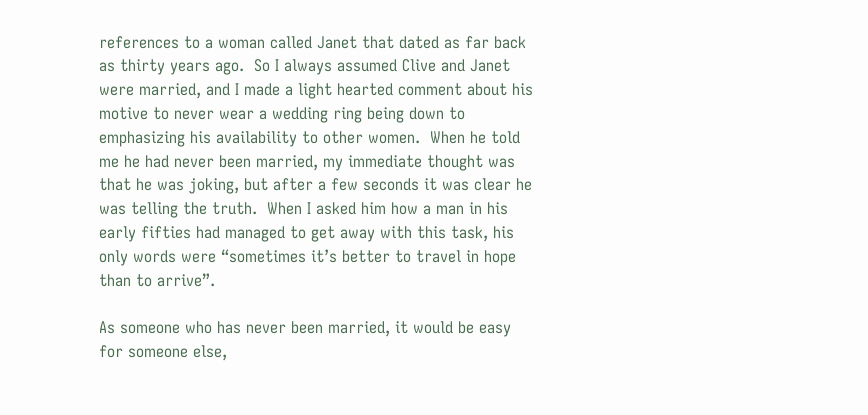references to a woman called Janet that dated as far back as thirty years ago.  So I always assumed Clive and Janet were married, and I made a light hearted comment about his motive to never wear a wedding ring being down to emphasizing his availability to other women.  When he told me he had never been married, my immediate thought was that he was joking, but after a few seconds it was clear he was telling the truth.  When I asked him how a man in his early fifties had managed to get away with this task, his only words were “sometimes it’s better to travel in hope than to arrive”.

As someone who has never been married, it would be easy for someone else,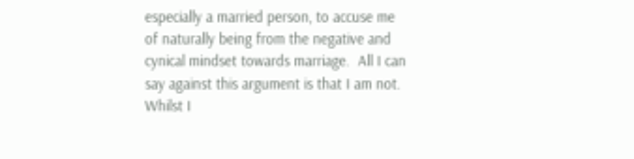especially a married person, to accuse me of naturally being from the negative and cynical mindset towards marriage.  All I can say against this argument is that I am not.  Whilst I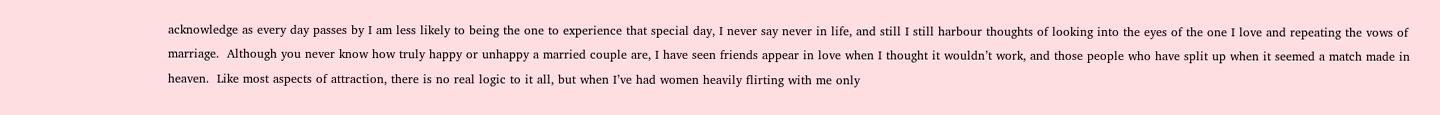acknowledge as every day passes by I am less likely to being the one to experience that special day, I never say never in life, and still I still harbour thoughts of looking into the eyes of the one I love and repeating the vows of marriage.  Although you never know how truly happy or unhappy a married couple are, I have seen friends appear in love when I thought it wouldn’t work, and those people who have split up when it seemed a match made in heaven.  Like most aspects of attraction, there is no real logic to it all, but when I’ve had women heavily flirting with me only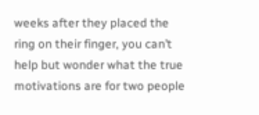weeks after they placed the ring on their finger, you can’t help but wonder what the true motivations are for two people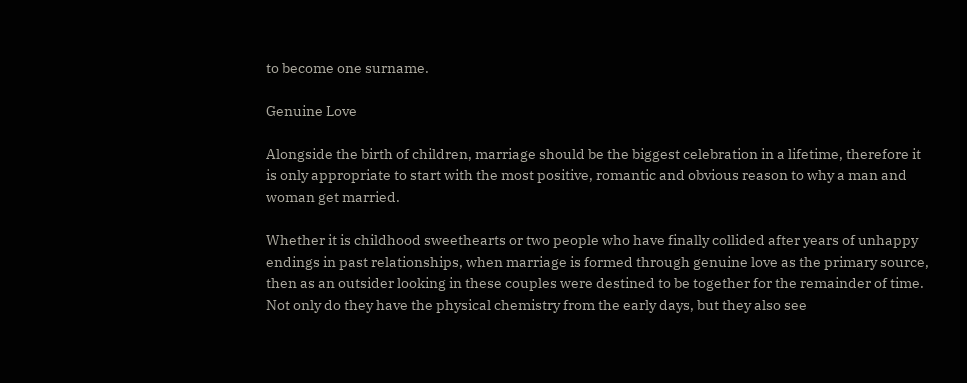to become one surname.

Genuine Love

Alongside the birth of children, marriage should be the biggest celebration in a lifetime, therefore it is only appropriate to start with the most positive, romantic and obvious reason to why a man and woman get married.

Whether it is childhood sweethearts or two people who have finally collided after years of unhappy endings in past relationships, when marriage is formed through genuine love as the primary source, then as an outsider looking in these couples were destined to be together for the remainder of time.  Not only do they have the physical chemistry from the early days, but they also see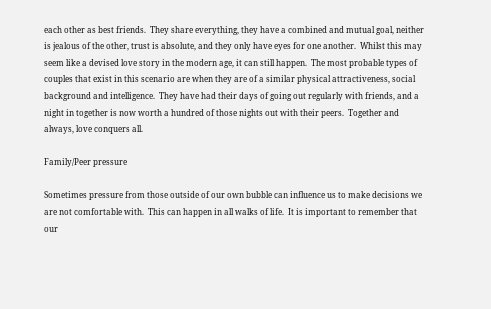each other as best friends.  They share everything, they have a combined and mutual goal, neither is jealous of the other, trust is absolute, and they only have eyes for one another.  Whilst this may seem like a devised love story in the modern age, it can still happen.  The most probable types of couples that exist in this scenario are when they are of a similar physical attractiveness, social background and intelligence.  They have had their days of going out regularly with friends, and a night in together is now worth a hundred of those nights out with their peers.  Together and always, love conquers all.

Family/Peer pressure

Sometimes pressure from those outside of our own bubble can influence us to make decisions we are not comfortable with.  This can happen in all walks of life.  It is important to remember that our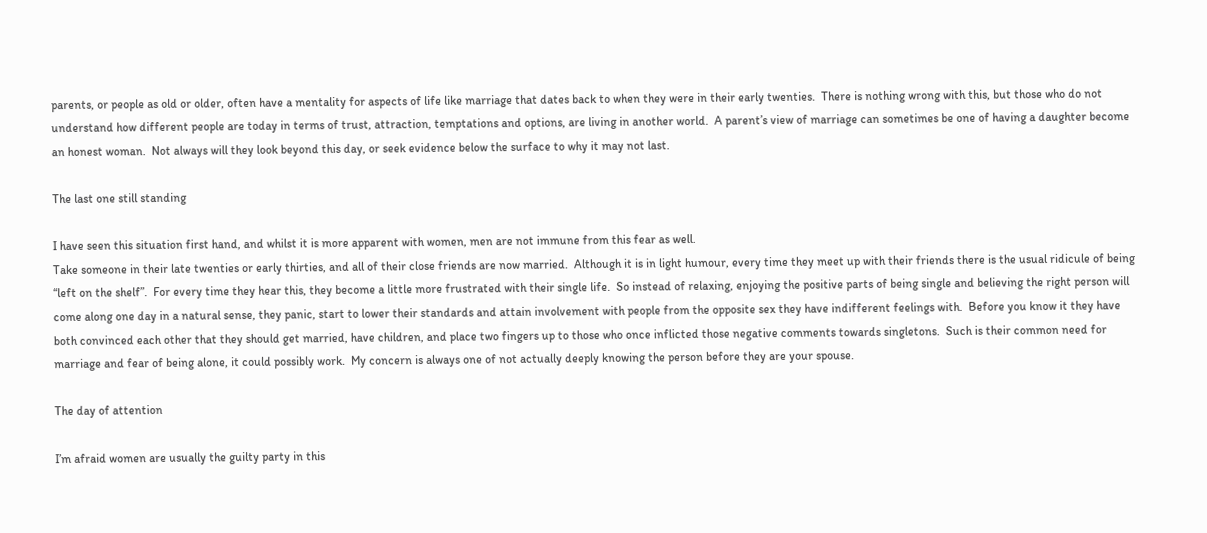parents, or people as old or older, often have a mentality for aspects of life like marriage that dates back to when they were in their early twenties.  There is nothing wrong with this, but those who do not understand how different people are today in terms of trust, attraction, temptations and options, are living in another world.  A parent’s view of marriage can sometimes be one of having a daughter become an honest woman.  Not always will they look beyond this day, or seek evidence below the surface to why it may not last.

The last one still standing

I have seen this situation first hand, and whilst it is more apparent with women, men are not immune from this fear as well.
Take someone in their late twenties or early thirties, and all of their close friends are now married.  Although it is in light humour, every time they meet up with their friends there is the usual ridicule of being “left on the shelf”.  For every time they hear this, they become a little more frustrated with their single life.  So instead of relaxing, enjoying the positive parts of being single and believing the right person will come along one day in a natural sense, they panic, start to lower their standards and attain involvement with people from the opposite sex they have indifferent feelings with.  Before you know it they have both convinced each other that they should get married, have children, and place two fingers up to those who once inflicted those negative comments towards singletons.  Such is their common need for marriage and fear of being alone, it could possibly work.  My concern is always one of not actually deeply knowing the person before they are your spouse.

The day of attention

I’m afraid women are usually the guilty party in this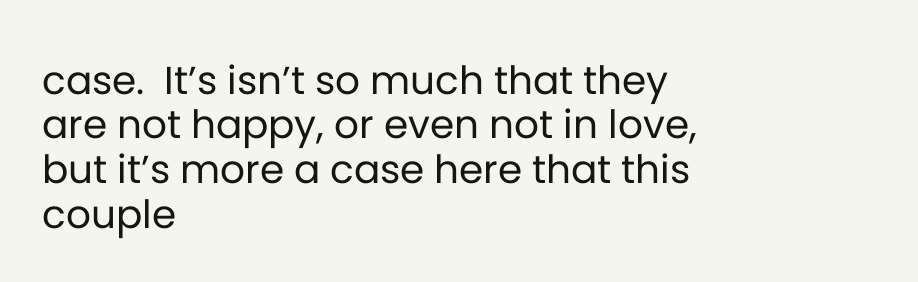case.  It’s isn’t so much that they are not happy, or even not in love, but it’s more a case here that this couple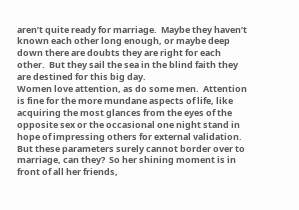aren’t quite ready for marriage.  Maybe they haven’t known each other long enough, or maybe deep down there are doubts they are right for each other.  But they sail the sea in the blind faith they are destined for this big day.
Women love attention, as do some men.  Attention is fine for the more mundane aspects of life, like acquiring the most glances from the eyes of the opposite sex or the occasional one night stand in hope of impressing others for external validation.  But these parameters surely cannot border over to marriage, can they?  So her shining moment is in front of all her friends,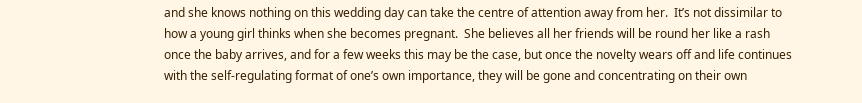and she knows nothing on this wedding day can take the centre of attention away from her.  It’s not dissimilar to how a young girl thinks when she becomes pregnant.  She believes all her friends will be round her like a rash once the baby arrives, and for a few weeks this may be the case, but once the novelty wears off and life continues with the self-regulating format of one’s own importance, they will be gone and concentrating on their own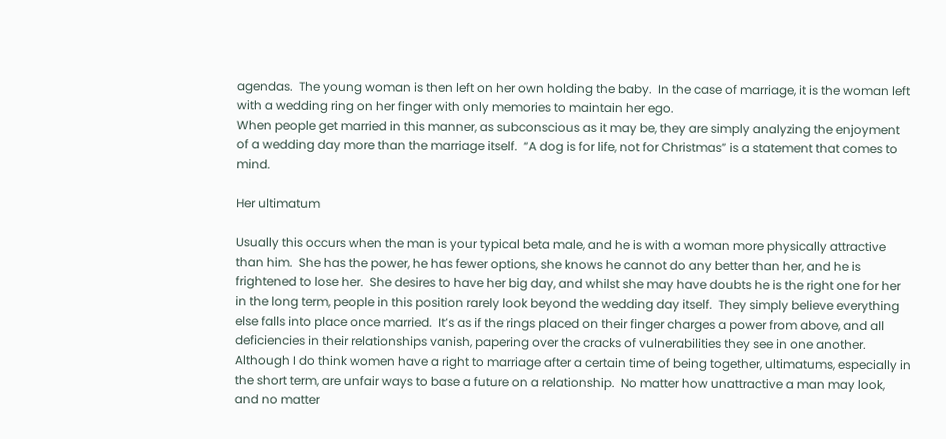agendas.  The young woman is then left on her own holding the baby.  In the case of marriage, it is the woman left with a wedding ring on her finger with only memories to maintain her ego.
When people get married in this manner, as subconscious as it may be, they are simply analyzing the enjoyment of a wedding day more than the marriage itself.  “A dog is for life, not for Christmas” is a statement that comes to mind.

Her ultimatum

Usually this occurs when the man is your typical beta male, and he is with a woman more physically attractive than him.  She has the power, he has fewer options, she knows he cannot do any better than her, and he is frightened to lose her.  She desires to have her big day, and whilst she may have doubts he is the right one for her in the long term, people in this position rarely look beyond the wedding day itself.  They simply believe everything else falls into place once married.  It’s as if the rings placed on their finger charges a power from above, and all deficiencies in their relationships vanish, papering over the cracks of vulnerabilities they see in one another.
Although I do think women have a right to marriage after a certain time of being together, ultimatums, especially in the short term, are unfair ways to base a future on a relationship.  No matter how unattractive a man may look, and no matter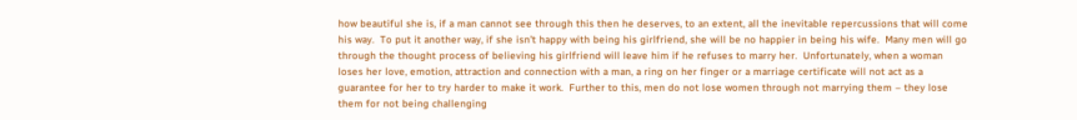how beautiful she is, if a man cannot see through this then he deserves, to an extent, all the inevitable repercussions that will come his way.  To put it another way, if she isn’t happy with being his girlfriend, she will be no happier in being his wife.  Many men will go through the thought process of believing his girlfriend will leave him if he refuses to marry her.  Unfortunately, when a woman loses her love, emotion, attraction and connection with a man, a ring on her finger or a marriage certificate will not act as a guarantee for her to try harder to make it work.  Further to this, men do not lose women through not marrying them – they lose them for not being challenging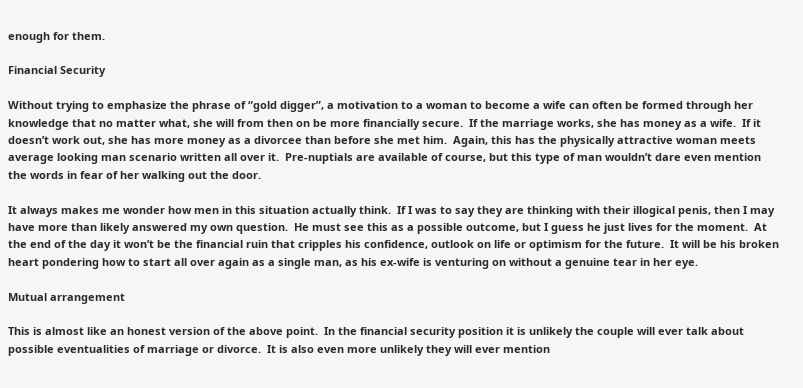enough for them.

Financial Security

Without trying to emphasize the phrase of “gold digger”, a motivation to a woman to become a wife can often be formed through her knowledge that no matter what, she will from then on be more financially secure.  If the marriage works, she has money as a wife.  If it doesn’t work out, she has more money as a divorcee than before she met him.  Again, this has the physically attractive woman meets average looking man scenario written all over it.  Pre-nuptials are available of course, but this type of man wouldn’t dare even mention the words in fear of her walking out the door.

It always makes me wonder how men in this situation actually think.  If I was to say they are thinking with their illogical penis, then I may have more than likely answered my own question.  He must see this as a possible outcome, but I guess he just lives for the moment.  At the end of the day it won’t be the financial ruin that cripples his confidence, outlook on life or optimism for the future.  It will be his broken heart pondering how to start all over again as a single man, as his ex-wife is venturing on without a genuine tear in her eye.

Mutual arrangement

This is almost like an honest version of the above point.  In the financial security position it is unlikely the couple will ever talk about possible eventualities of marriage or divorce.  It is also even more unlikely they will ever mention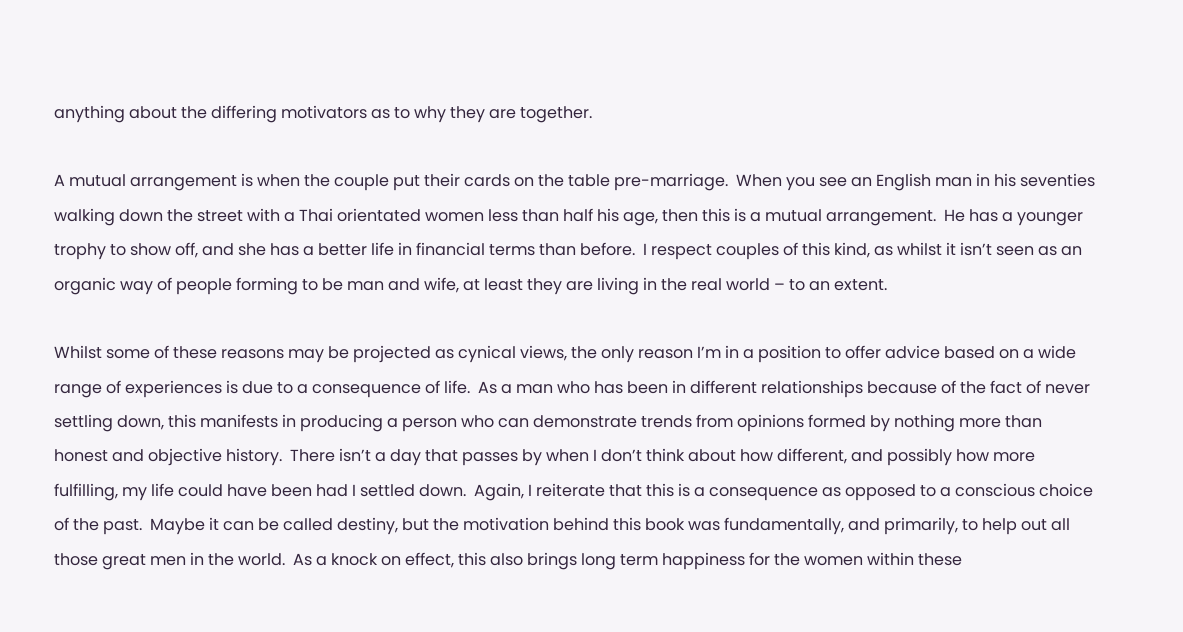anything about the differing motivators as to why they are together.

A mutual arrangement is when the couple put their cards on the table pre-marriage.  When you see an English man in his seventies walking down the street with a Thai orientated women less than half his age, then this is a mutual arrangement.  He has a younger trophy to show off, and she has a better life in financial terms than before.  I respect couples of this kind, as whilst it isn’t seen as an organic way of people forming to be man and wife, at least they are living in the real world – to an extent.

Whilst some of these reasons may be projected as cynical views, the only reason I’m in a position to offer advice based on a wide range of experiences is due to a consequence of life.  As a man who has been in different relationships because of the fact of never settling down, this manifests in producing a person who can demonstrate trends from opinions formed by nothing more than honest and objective history.  There isn’t a day that passes by when I don’t think about how different, and possibly how more fulfilling, my life could have been had I settled down.  Again, I reiterate that this is a consequence as opposed to a conscious choice of the past.  Maybe it can be called destiny, but the motivation behind this book was fundamentally, and primarily, to help out all those great men in the world.  As a knock on effect, this also brings long term happiness for the women within these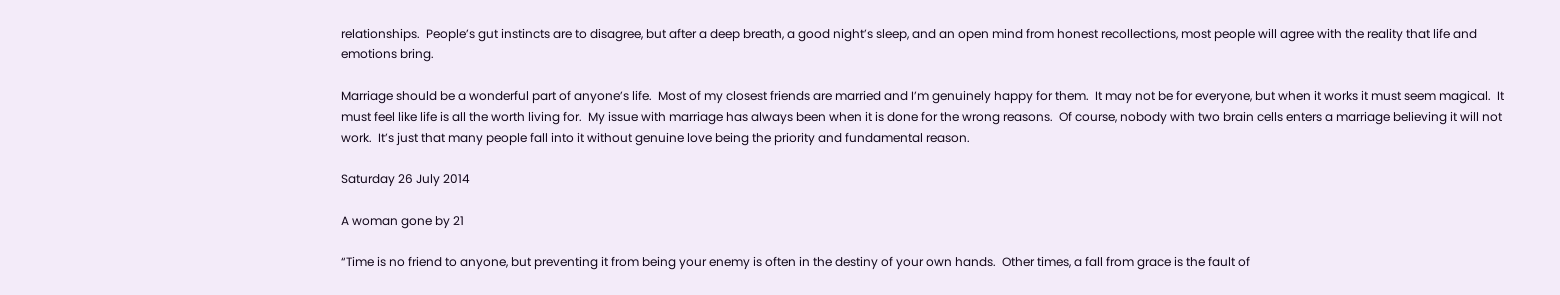relationships.  People’s gut instincts are to disagree, but after a deep breath, a good night’s sleep, and an open mind from honest recollections, most people will agree with the reality that life and emotions bring.

Marriage should be a wonderful part of anyone’s life.  Most of my closest friends are married and I’m genuinely happy for them.  It may not be for everyone, but when it works it must seem magical.  It must feel like life is all the worth living for.  My issue with marriage has always been when it is done for the wrong reasons.  Of course, nobody with two brain cells enters a marriage believing it will not work.  It’s just that many people fall into it without genuine love being the priority and fundamental reason.

Saturday 26 July 2014

A woman gone by 21

“Time is no friend to anyone, but preventing it from being your enemy is often in the destiny of your own hands.  Other times, a fall from grace is the fault of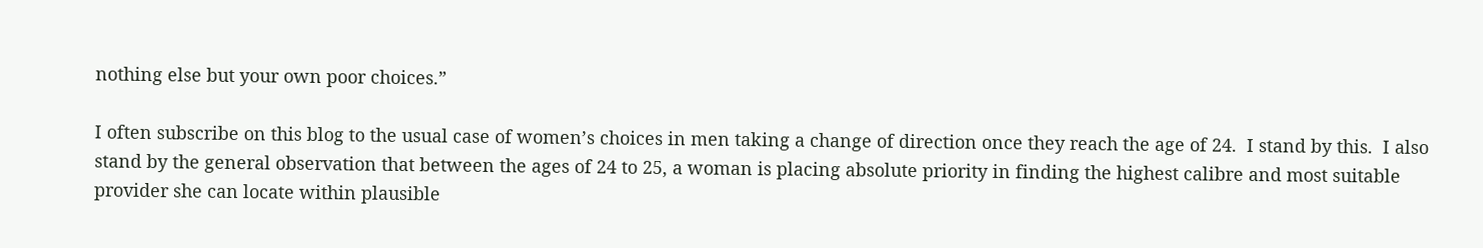nothing else but your own poor choices.”

I often subscribe on this blog to the usual case of women’s choices in men taking a change of direction once they reach the age of 24.  I stand by this.  I also stand by the general observation that between the ages of 24 to 25, a woman is placing absolute priority in finding the highest calibre and most suitable provider she can locate within plausible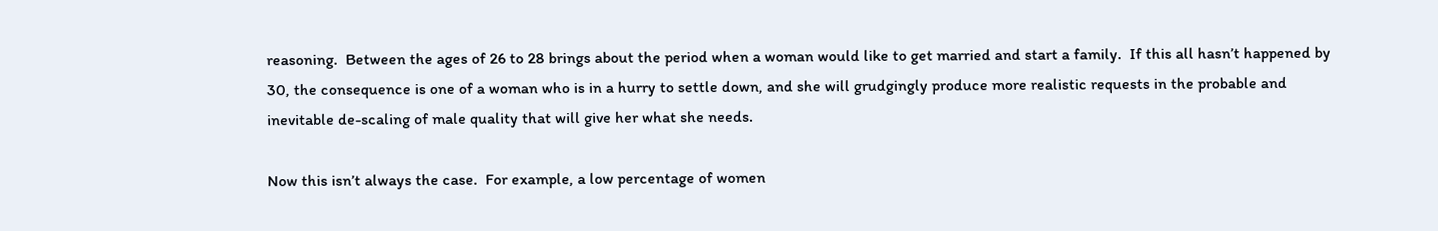reasoning.  Between the ages of 26 to 28 brings about the period when a woman would like to get married and start a family.  If this all hasn’t happened by 30, the consequence is one of a woman who is in a hurry to settle down, and she will grudgingly produce more realistic requests in the probable and inevitable de-scaling of male quality that will give her what she needs.

Now this isn’t always the case.  For example, a low percentage of women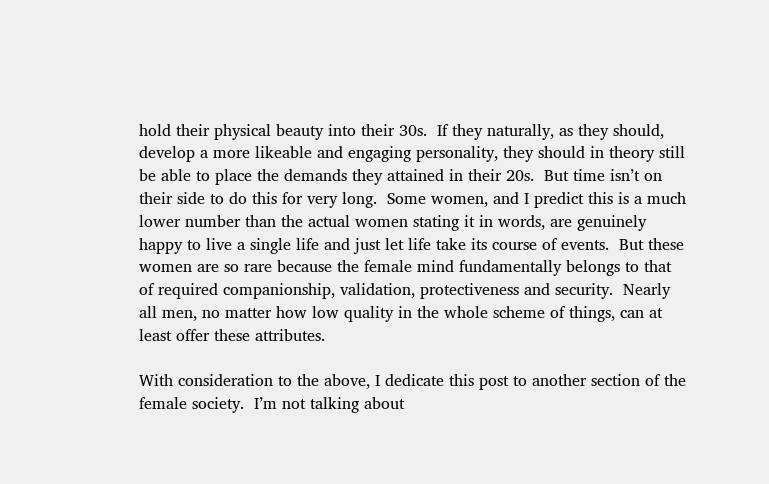hold their physical beauty into their 30s.  If they naturally, as they should, develop a more likeable and engaging personality, they should in theory still be able to place the demands they attained in their 20s.  But time isn’t on their side to do this for very long.  Some women, and I predict this is a much lower number than the actual women stating it in words, are genuinely happy to live a single life and just let life take its course of events.  But these women are so rare because the female mind fundamentally belongs to that of required companionship, validation, protectiveness and security.  Nearly all men, no matter how low quality in the whole scheme of things, can at least offer these attributes.

With consideration to the above, I dedicate this post to another section of the female society.  I’m not talking about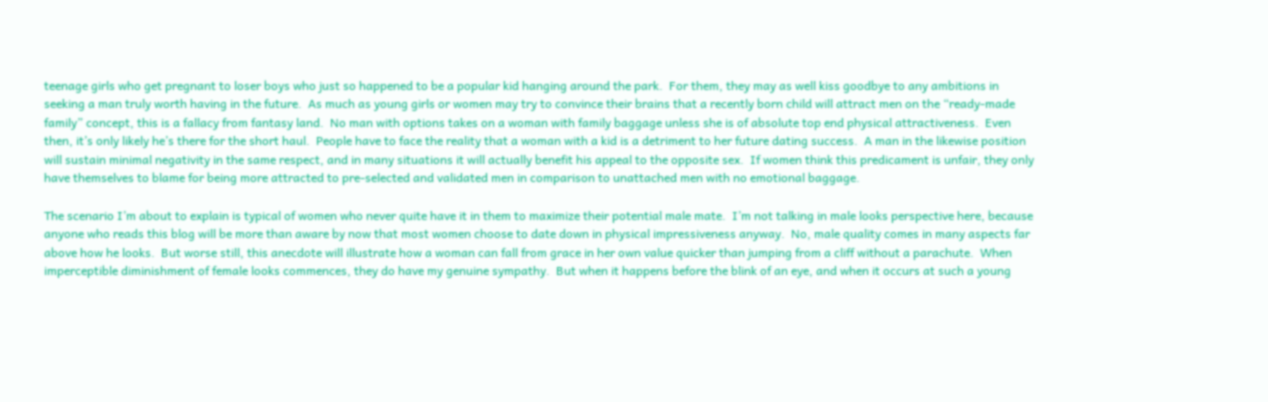teenage girls who get pregnant to loser boys who just so happened to be a popular kid hanging around the park.  For them, they may as well kiss goodbye to any ambitions in seeking a man truly worth having in the future.  As much as young girls or women may try to convince their brains that a recently born child will attract men on the “ready-made family” concept, this is a fallacy from fantasy land.  No man with options takes on a woman with family baggage unless she is of absolute top end physical attractiveness.  Even then, it’s only likely he’s there for the short haul.  People have to face the reality that a woman with a kid is a detriment to her future dating success.  A man in the likewise position will sustain minimal negativity in the same respect, and in many situations it will actually benefit his appeal to the opposite sex.  If women think this predicament is unfair, they only have themselves to blame for being more attracted to pre-selected and validated men in comparison to unattached men with no emotional baggage.

The scenario I’m about to explain is typical of women who never quite have it in them to maximize their potential male mate.  I’m not talking in male looks perspective here, because anyone who reads this blog will be more than aware by now that most women choose to date down in physical impressiveness anyway.  No, male quality comes in many aspects far above how he looks.  But worse still, this anecdote will illustrate how a woman can fall from grace in her own value quicker than jumping from a cliff without a parachute.  When imperceptible diminishment of female looks commences, they do have my genuine sympathy.  But when it happens before the blink of an eye, and when it occurs at such a young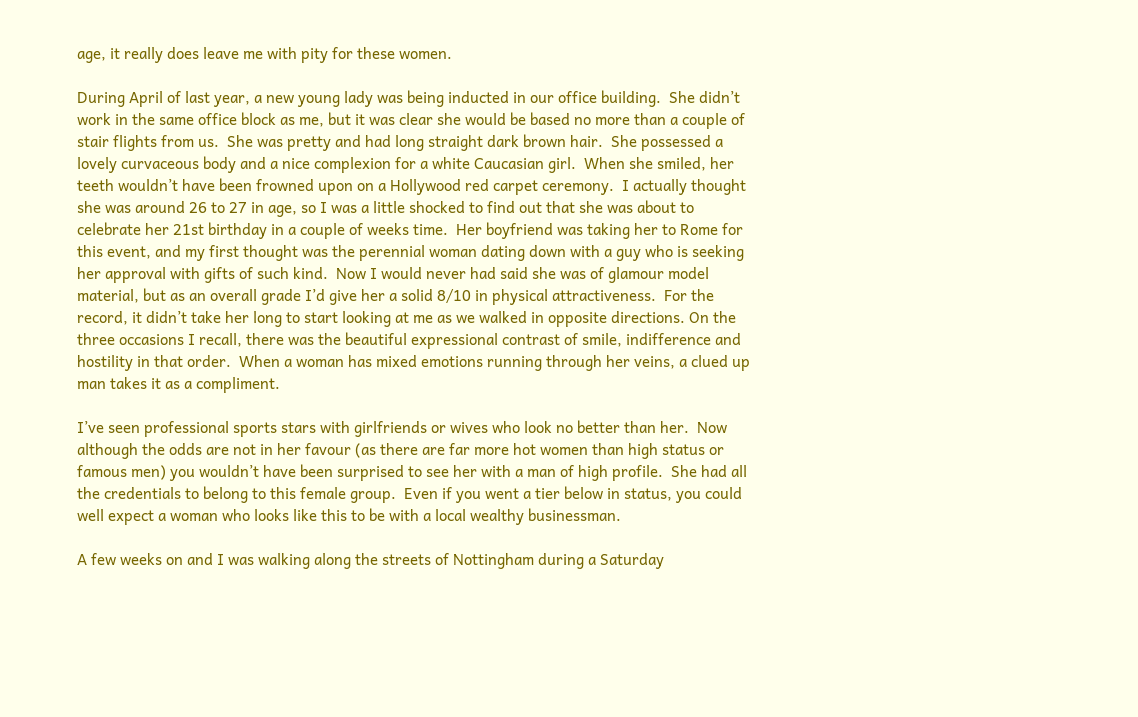age, it really does leave me with pity for these women.

During April of last year, a new young lady was being inducted in our office building.  She didn’t work in the same office block as me, but it was clear she would be based no more than a couple of stair flights from us.  She was pretty and had long straight dark brown hair.  She possessed a lovely curvaceous body and a nice complexion for a white Caucasian girl.  When she smiled, her teeth wouldn’t have been frowned upon on a Hollywood red carpet ceremony.  I actually thought she was around 26 to 27 in age, so I was a little shocked to find out that she was about to celebrate her 21st birthday in a couple of weeks time.  Her boyfriend was taking her to Rome for this event, and my first thought was the perennial woman dating down with a guy who is seeking her approval with gifts of such kind.  Now I would never had said she was of glamour model material, but as an overall grade I’d give her a solid 8/10 in physical attractiveness.  For the record, it didn’t take her long to start looking at me as we walked in opposite directions. On the three occasions I recall, there was the beautiful expressional contrast of smile, indifference and hostility in that order.  When a woman has mixed emotions running through her veins, a clued up man takes it as a compliment.

I’ve seen professional sports stars with girlfriends or wives who look no better than her.  Now although the odds are not in her favour (as there are far more hot women than high status or famous men) you wouldn’t have been surprised to see her with a man of high profile.  She had all the credentials to belong to this female group.  Even if you went a tier below in status, you could well expect a woman who looks like this to be with a local wealthy businessman.

A few weeks on and I was walking along the streets of Nottingham during a Saturday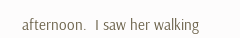afternoon.  I saw her walking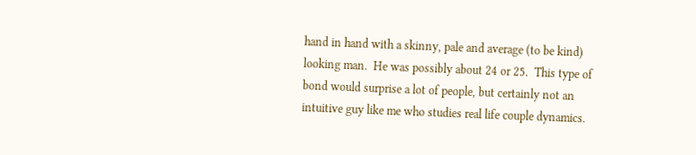hand in hand with a skinny, pale and average (to be kind) looking man.  He was possibly about 24 or 25.  This type of bond would surprise a lot of people, but certainly not an intuitive guy like me who studies real life couple dynamics.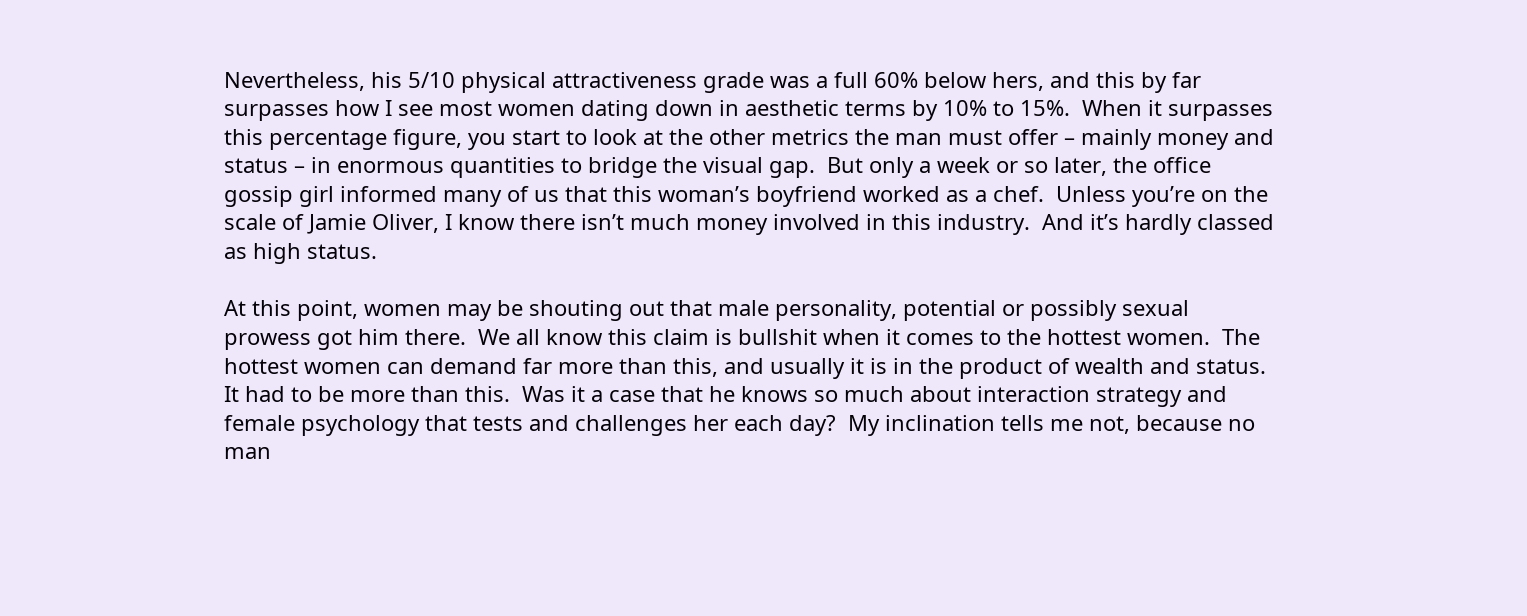Nevertheless, his 5/10 physical attractiveness grade was a full 60% below hers, and this by far surpasses how I see most women dating down in aesthetic terms by 10% to 15%.  When it surpasses this percentage figure, you start to look at the other metrics the man must offer – mainly money and status – in enormous quantities to bridge the visual gap.  But only a week or so later, the office gossip girl informed many of us that this woman’s boyfriend worked as a chef.  Unless you’re on the scale of Jamie Oliver, I know there isn’t much money involved in this industry.  And it’s hardly classed as high status.

At this point, women may be shouting out that male personality, potential or possibly sexual prowess got him there.  We all know this claim is bullshit when it comes to the hottest women.  The hottest women can demand far more than this, and usually it is in the product of wealth and status.  It had to be more than this.  Was it a case that he knows so much about interaction strategy and female psychology that tests and challenges her each day?  My inclination tells me not, because no man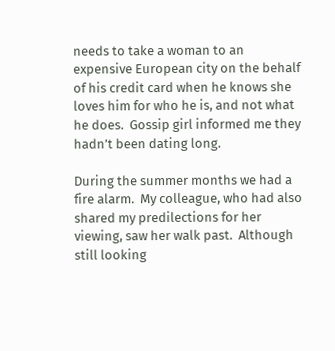needs to take a woman to an expensive European city on the behalf of his credit card when he knows she loves him for who he is, and not what he does.  Gossip girl informed me they hadn’t been dating long.

During the summer months we had a fire alarm.  My colleague, who had also shared my predilections for her viewing, saw her walk past.  Although still looking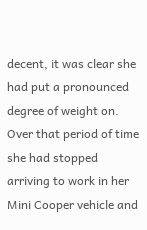decent, it was clear she had put a pronounced degree of weight on.  Over that period of time she had stopped arriving to work in her Mini Cooper vehicle and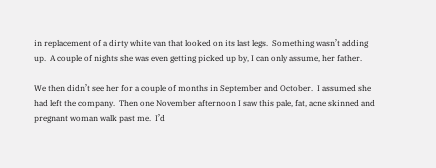in replacement of a dirty white van that looked on its last legs.  Something wasn’t adding up.  A couple of nights she was even getting picked up by, I can only assume, her father.

We then didn’t see her for a couple of months in September and October.  I assumed she had left the company.  Then one November afternoon I saw this pale, fat, acne skinned and pregnant woman walk past me.  I’d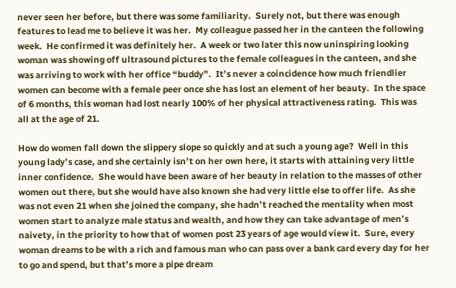never seen her before, but there was some familiarity.  Surely not, but there was enough features to lead me to believe it was her.  My colleague passed her in the canteen the following week.  He confirmed it was definitely her.  A week or two later this now uninspiring looking woman was showing off ultrasound pictures to the female colleagues in the canteen, and she was arriving to work with her office “buddy”.  It’s never a coincidence how much friendlier women can become with a female peer once she has lost an element of her beauty.  In the space of 6 months, this woman had lost nearly 100% of her physical attractiveness rating.  This was all at the age of 21.

How do women fall down the slippery slope so quickly and at such a young age?  Well in this young lady’s case, and she certainly isn’t on her own here, it starts with attaining very little inner confidence.  She would have been aware of her beauty in relation to the masses of other women out there, but she would have also known she had very little else to offer life.  As she was not even 21 when she joined the company, she hadn’t reached the mentality when most women start to analyze male status and wealth, and how they can take advantage of men’s naivety, in the priority to how that of women post 23 years of age would view it.  Sure, every woman dreams to be with a rich and famous man who can pass over a bank card every day for her to go and spend, but that’s more a pipe dream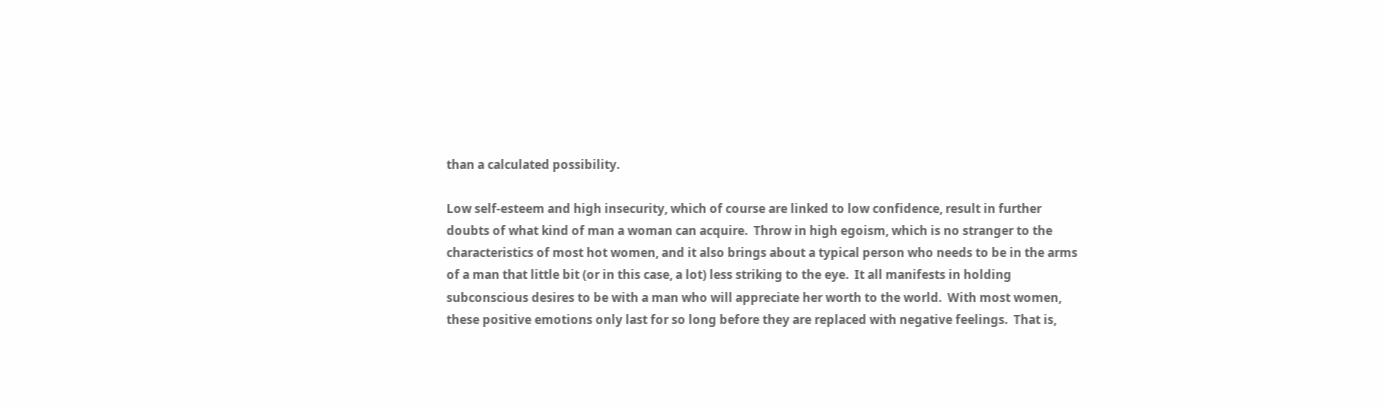than a calculated possibility.

Low self-esteem and high insecurity, which of course are linked to low confidence, result in further doubts of what kind of man a woman can acquire.  Throw in high egoism, which is no stranger to the characteristics of most hot women, and it also brings about a typical person who needs to be in the arms of a man that little bit (or in this case, a lot) less striking to the eye.  It all manifests in holding subconscious desires to be with a man who will appreciate her worth to the world.  With most women, these positive emotions only last for so long before they are replaced with negative feelings.  That is,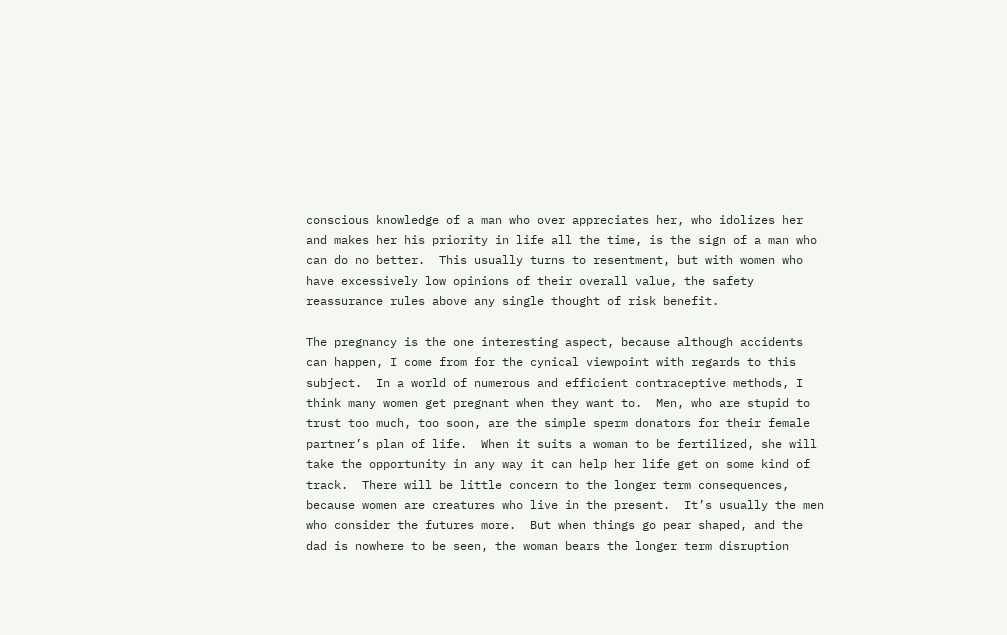conscious knowledge of a man who over appreciates her, who idolizes her and makes her his priority in life all the time, is the sign of a man who can do no better.  This usually turns to resentment, but with women who have excessively low opinions of their overall value, the safety reassurance rules above any single thought of risk benefit.

The pregnancy is the one interesting aspect, because although accidents can happen, I come from for the cynical viewpoint with regards to this subject.  In a world of numerous and efficient contraceptive methods, I think many women get pregnant when they want to.  Men, who are stupid to trust too much, too soon, are the simple sperm donators for their female partner’s plan of life.  When it suits a woman to be fertilized, she will take the opportunity in any way it can help her life get on some kind of track.  There will be little concern to the longer term consequences, because women are creatures who live in the present.  It’s usually the men who consider the futures more.  But when things go pear shaped, and the dad is nowhere to be seen, the woman bears the longer term disruption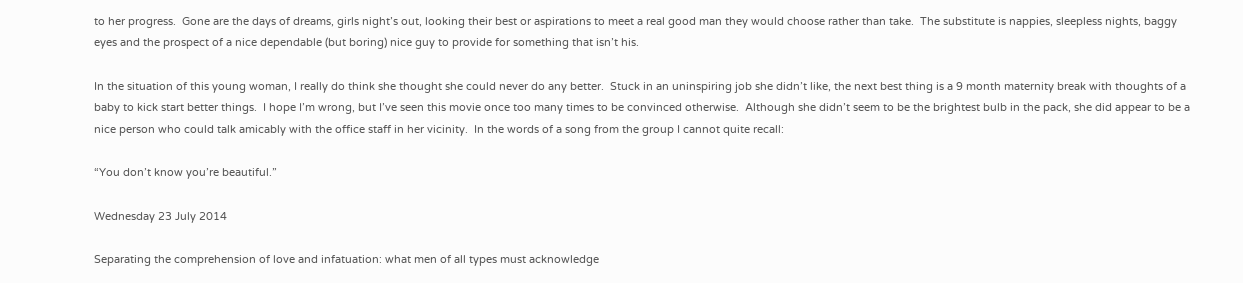to her progress.  Gone are the days of dreams, girls night’s out, looking their best or aspirations to meet a real good man they would choose rather than take.  The substitute is nappies, sleepless nights, baggy eyes and the prospect of a nice dependable (but boring) nice guy to provide for something that isn’t his.

In the situation of this young woman, I really do think she thought she could never do any better.  Stuck in an uninspiring job she didn’t like, the next best thing is a 9 month maternity break with thoughts of a baby to kick start better things.  I hope I’m wrong, but I’ve seen this movie once too many times to be convinced otherwise.  Although she didn’t seem to be the brightest bulb in the pack, she did appear to be a nice person who could talk amicably with the office staff in her vicinity.  In the words of a song from the group I cannot quite recall:

“You don’t know you’re beautiful.”

Wednesday 23 July 2014

Separating the comprehension of love and infatuation: what men of all types must acknowledge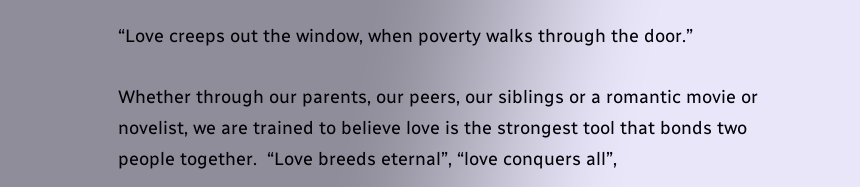“Love creeps out the window, when poverty walks through the door.”

Whether through our parents, our peers, our siblings or a romantic movie or novelist, we are trained to believe love is the strongest tool that bonds two people together.  “Love breeds eternal”, “love conquers all”,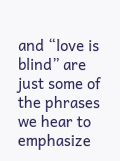and “love is blind” are just some of the phrases we hear to emphasize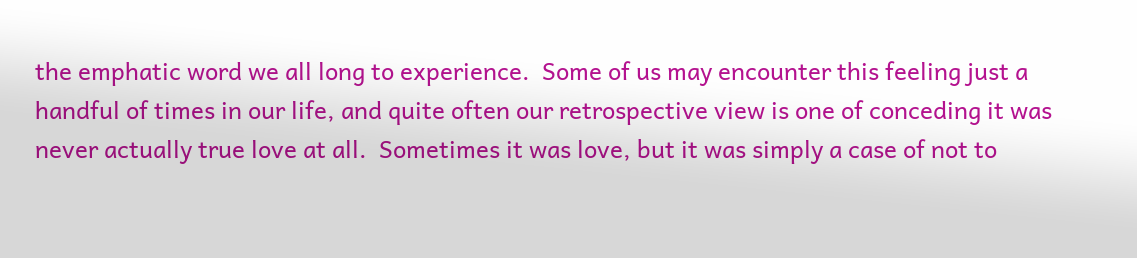the emphatic word we all long to experience.  Some of us may encounter this feeling just a handful of times in our life, and quite often our retrospective view is one of conceding it was never actually true love at all.  Sometimes it was love, but it was simply a case of not to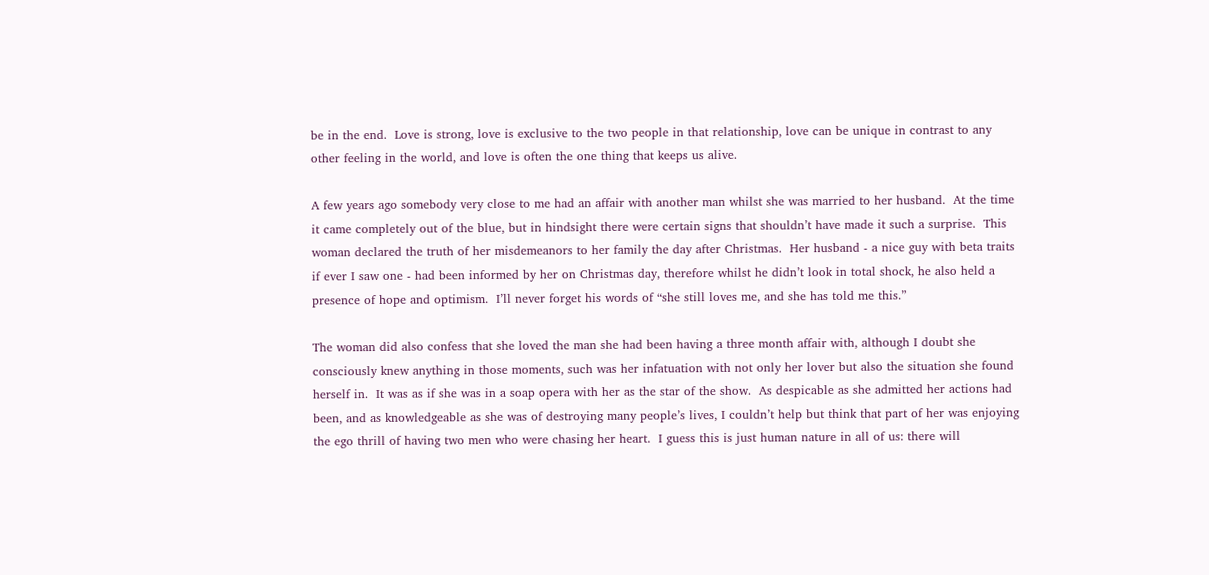be in the end.  Love is strong, love is exclusive to the two people in that relationship, love can be unique in contrast to any other feeling in the world, and love is often the one thing that keeps us alive.

A few years ago somebody very close to me had an affair with another man whilst she was married to her husband.  At the time it came completely out of the blue, but in hindsight there were certain signs that shouldn’t have made it such a surprise.  This woman declared the truth of her misdemeanors to her family the day after Christmas.  Her husband - a nice guy with beta traits if ever I saw one - had been informed by her on Christmas day, therefore whilst he didn’t look in total shock, he also held a presence of hope and optimism.  I’ll never forget his words of “she still loves me, and she has told me this.”

The woman did also confess that she loved the man she had been having a three month affair with, although I doubt she consciously knew anything in those moments, such was her infatuation with not only her lover but also the situation she found herself in.  It was as if she was in a soap opera with her as the star of the show.  As despicable as she admitted her actions had been, and as knowledgeable as she was of destroying many people’s lives, I couldn’t help but think that part of her was enjoying the ego thrill of having two men who were chasing her heart.  I guess this is just human nature in all of us: there will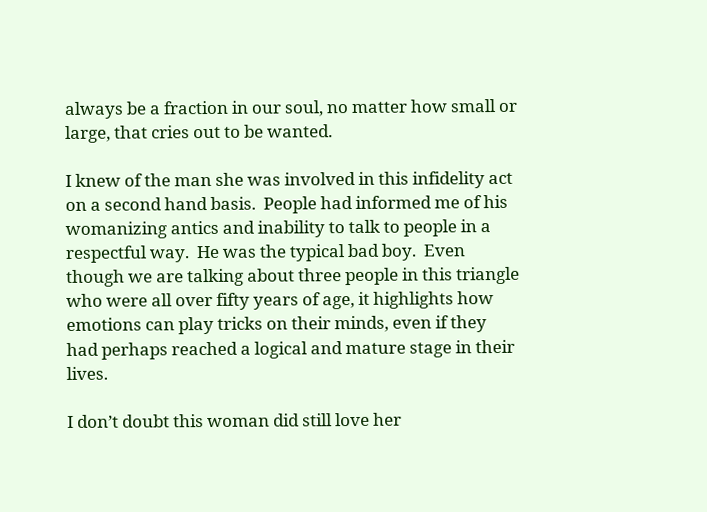always be a fraction in our soul, no matter how small or large, that cries out to be wanted.

I knew of the man she was involved in this infidelity act on a second hand basis.  People had informed me of his womanizing antics and inability to talk to people in a respectful way.  He was the typical bad boy.  Even though we are talking about three people in this triangle who were all over fifty years of age, it highlights how emotions can play tricks on their minds, even if they had perhaps reached a logical and mature stage in their lives.

I don’t doubt this woman did still love her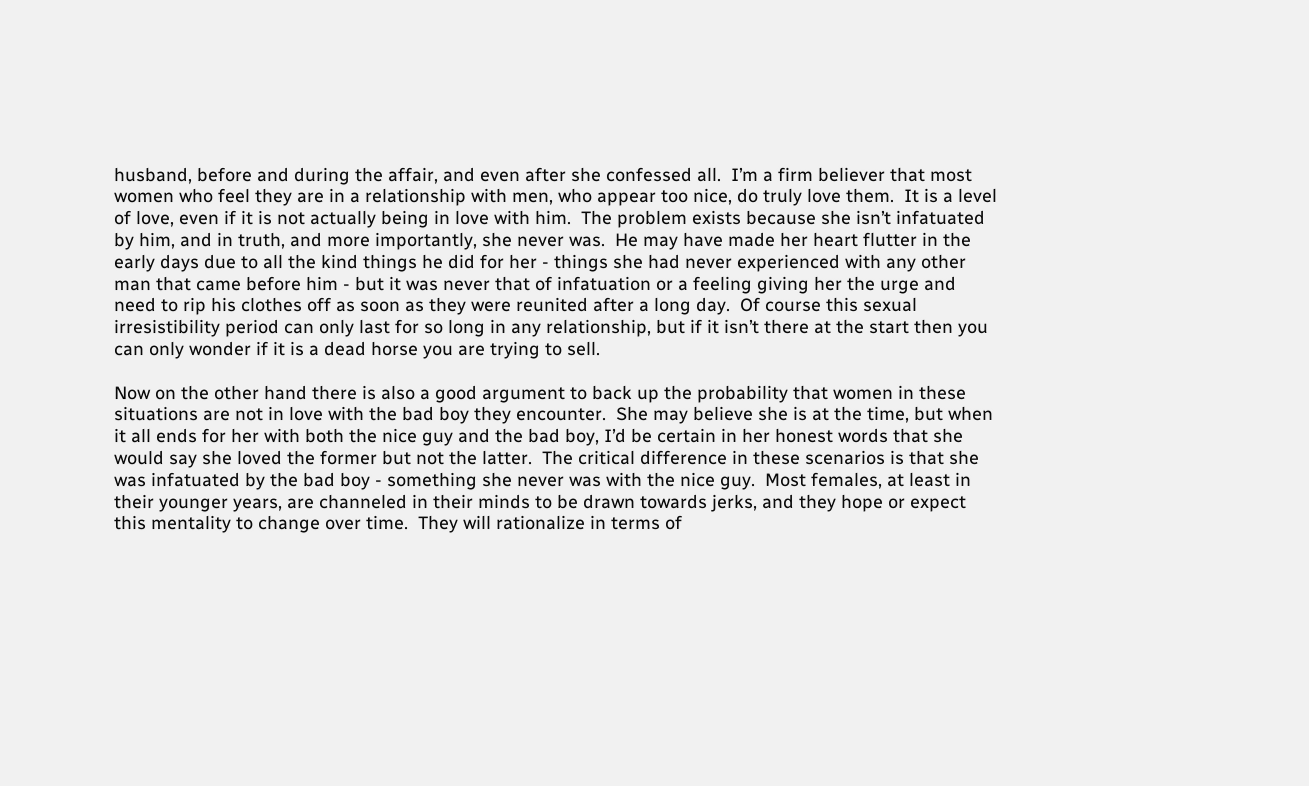husband, before and during the affair, and even after she confessed all.  I’m a firm believer that most women who feel they are in a relationship with men, who appear too nice, do truly love them.  It is a level of love, even if it is not actually being in love with him.  The problem exists because she isn’t infatuated by him, and in truth, and more importantly, she never was.  He may have made her heart flutter in the early days due to all the kind things he did for her - things she had never experienced with any other man that came before him - but it was never that of infatuation or a feeling giving her the urge and need to rip his clothes off as soon as they were reunited after a long day.  Of course this sexual irresistibility period can only last for so long in any relationship, but if it isn’t there at the start then you can only wonder if it is a dead horse you are trying to sell.

Now on the other hand there is also a good argument to back up the probability that women in these situations are not in love with the bad boy they encounter.  She may believe she is at the time, but when it all ends for her with both the nice guy and the bad boy, I’d be certain in her honest words that she would say she loved the former but not the latter.  The critical difference in these scenarios is that she was infatuated by the bad boy - something she never was with the nice guy.  Most females, at least in their younger years, are channeled in their minds to be drawn towards jerks, and they hope or expect this mentality to change over time.  They will rationalize in terms of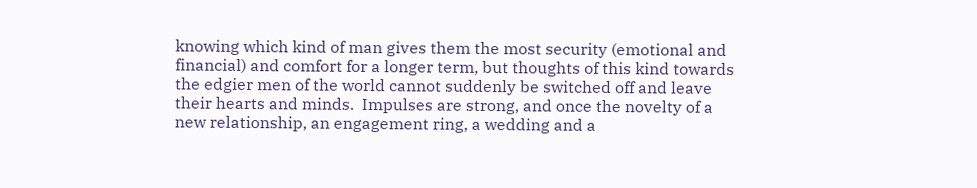knowing which kind of man gives them the most security (emotional and financial) and comfort for a longer term, but thoughts of this kind towards the edgier men of the world cannot suddenly be switched off and leave their hearts and minds.  Impulses are strong, and once the novelty of a new relationship, an engagement ring, a wedding and a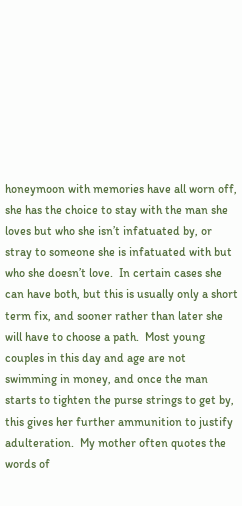honeymoon with memories have all worn off, she has the choice to stay with the man she loves but who she isn’t infatuated by, or stray to someone she is infatuated with but who she doesn’t love.  In certain cases she can have both, but this is usually only a short term fix, and sooner rather than later she will have to choose a path.  Most young couples in this day and age are not swimming in money, and once the man starts to tighten the purse strings to get by, this gives her further ammunition to justify adulteration.  My mother often quotes the words of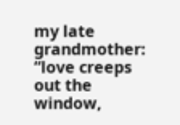my late grandmother: “love creeps out the window,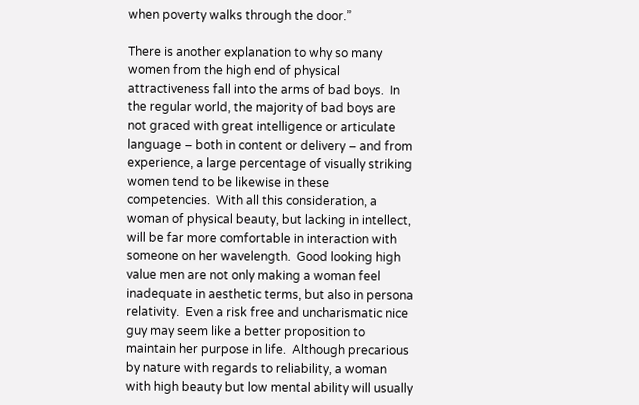when poverty walks through the door.”

There is another explanation to why so many women from the high end of physical attractiveness fall into the arms of bad boys.  In the regular world, the majority of bad boys are not graced with great intelligence or articulate language – both in content or delivery – and from experience, a large percentage of visually striking women tend to be likewise in these competencies.  With all this consideration, a woman of physical beauty, but lacking in intellect, will be far more comfortable in interaction with someone on her wavelength.  Good looking high value men are not only making a woman feel inadequate in aesthetic terms, but also in persona relativity.  Even a risk free and uncharismatic nice guy may seem like a better proposition to maintain her purpose in life.  Although precarious by nature with regards to reliability, a woman with high beauty but low mental ability will usually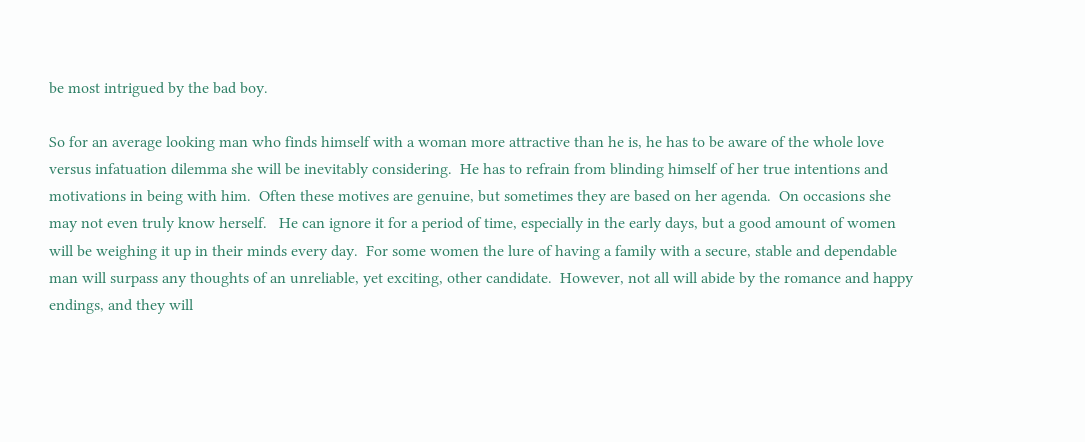be most intrigued by the bad boy.

So for an average looking man who finds himself with a woman more attractive than he is, he has to be aware of the whole love versus infatuation dilemma she will be inevitably considering.  He has to refrain from blinding himself of her true intentions and motivations in being with him.  Often these motives are genuine, but sometimes they are based on her agenda.  On occasions she may not even truly know herself.   He can ignore it for a period of time, especially in the early days, but a good amount of women will be weighing it up in their minds every day.  For some women the lure of having a family with a secure, stable and dependable man will surpass any thoughts of an unreliable, yet exciting, other candidate.  However, not all will abide by the romance and happy endings, and they will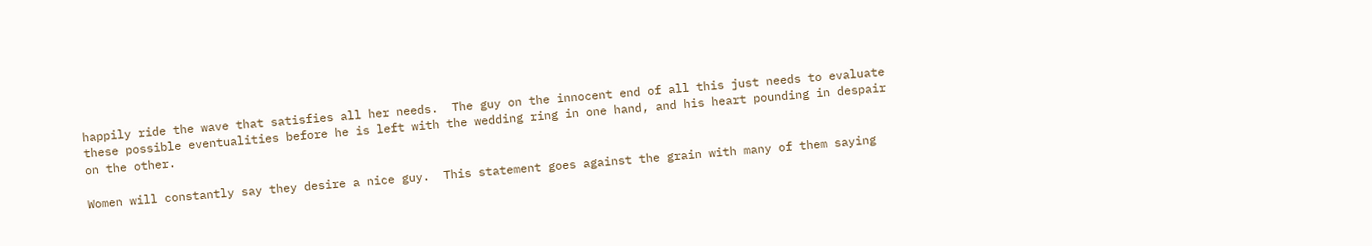happily ride the wave that satisfies all her needs.  The guy on the innocent end of all this just needs to evaluate these possible eventualities before he is left with the wedding ring in one hand, and his heart pounding in despair on the other.

Women will constantly say they desire a nice guy.  This statement goes against the grain with many of them saying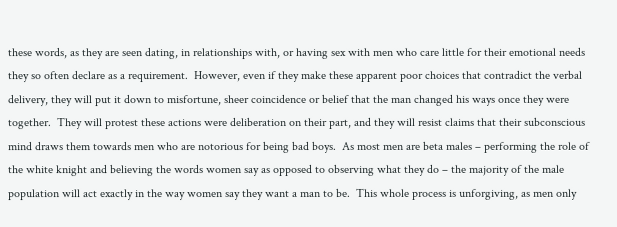these words, as they are seen dating, in relationships with, or having sex with men who care little for their emotional needs they so often declare as a requirement.  However, even if they make these apparent poor choices that contradict the verbal delivery, they will put it down to misfortune, sheer coincidence or belief that the man changed his ways once they were together.  They will protest these actions were deliberation on their part, and they will resist claims that their subconscious mind draws them towards men who are notorious for being bad boys.  As most men are beta males – performing the role of the white knight and believing the words women say as opposed to observing what they do – the majority of the male population will act exactly in the way women say they want a man to be.  This whole process is unforgiving, as men only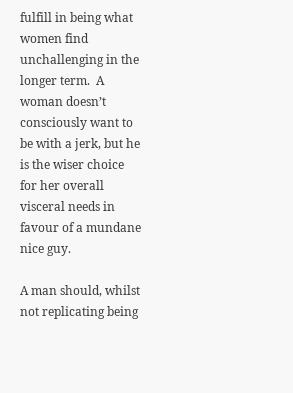fulfill in being what women find unchallenging in the longer term.  A woman doesn’t consciously want to be with a jerk, but he is the wiser choice for her overall visceral needs in favour of a mundane nice guy.

A man should, whilst not replicating being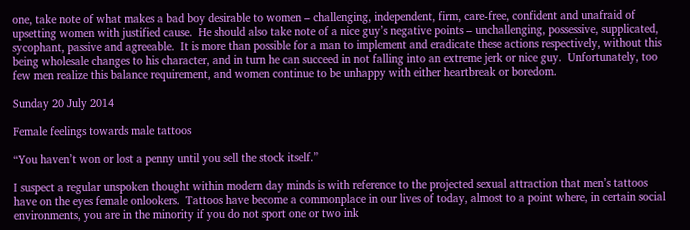one, take note of what makes a bad boy desirable to women – challenging, independent, firm, care-free, confident and unafraid of upsetting women with justified cause.  He should also take note of a nice guy’s negative points – unchallenging, possessive, supplicated, sycophant, passive and agreeable.  It is more than possible for a man to implement and eradicate these actions respectively, without this being wholesale changes to his character, and in turn he can succeed in not falling into an extreme jerk or nice guy.  Unfortunately, too few men realize this balance requirement, and women continue to be unhappy with either heartbreak or boredom.

Sunday 20 July 2014

Female feelings towards male tattoos

“You haven’t won or lost a penny until you sell the stock itself.”

I suspect a regular unspoken thought within modern day minds is with reference to the projected sexual attraction that men’s tattoos have on the eyes female onlookers.  Tattoos have become a commonplace in our lives of today, almost to a point where, in certain social environments, you are in the minority if you do not sport one or two ink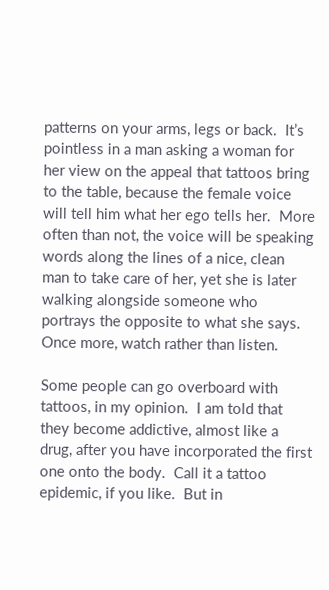patterns on your arms, legs or back.  It’s pointless in a man asking a woman for her view on the appeal that tattoos bring to the table, because the female voice will tell him what her ego tells her.  More often than not, the voice will be speaking words along the lines of a nice, clean man to take care of her, yet she is later walking alongside someone who portrays the opposite to what she says.  Once more, watch rather than listen.

Some people can go overboard with tattoos, in my opinion.  I am told that they become addictive, almost like a drug, after you have incorporated the first one onto the body.  Call it a tattoo epidemic, if you like.  But in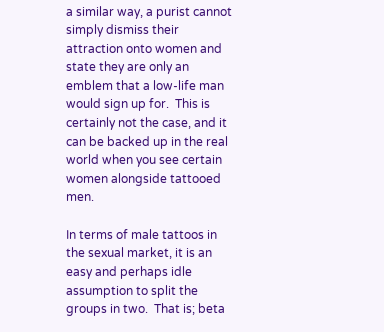a similar way, a purist cannot simply dismiss their attraction onto women and state they are only an emblem that a low-life man would sign up for.  This is certainly not the case, and it can be backed up in the real world when you see certain women alongside tattooed men.

In terms of male tattoos in the sexual market, it is an easy and perhaps idle assumption to split the groups in two.  That is; beta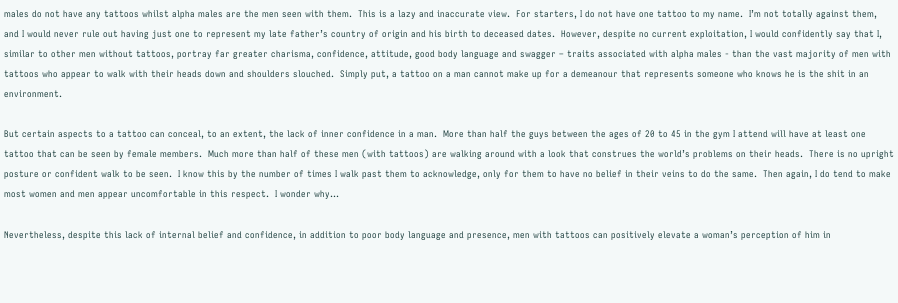males do not have any tattoos whilst alpha males are the men seen with them.  This is a lazy and inaccurate view.  For starters, I do not have one tattoo to my name.  I’m not totally against them, and I would never rule out having just one to represent my late father’s country of origin and his birth to deceased dates.  However, despite no current exploitation, I would confidently say that I, similar to other men without tattoos, portray far greater charisma, confidence, attitude, good body language and swagger – traits associated with alpha males - than the vast majority of men with tattoos who appear to walk with their heads down and shoulders slouched.  Simply put, a tattoo on a man cannot make up for a demeanour that represents someone who knows he is the shit in an environment.

But certain aspects to a tattoo can conceal, to an extent, the lack of inner confidence in a man.  More than half the guys between the ages of 20 to 45 in the gym I attend will have at least one tattoo that can be seen by female members.  Much more than half of these men (with tattoos) are walking around with a look that construes the world’s problems on their heads.  There is no upright posture or confident walk to be seen.  I know this by the number of times I walk past them to acknowledge, only for them to have no belief in their veins to do the same.  Then again, I do tend to make most women and men appear uncomfortable in this respect.  I wonder why…

Nevertheless, despite this lack of internal belief and confidence, in addition to poor body language and presence, men with tattoos can positively elevate a woman’s perception of him in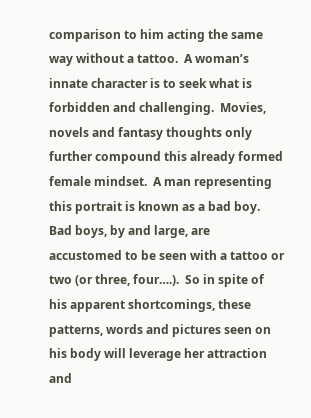comparison to him acting the same way without a tattoo.  A woman’s innate character is to seek what is forbidden and challenging.  Movies, novels and fantasy thoughts only further compound this already formed female mindset.  A man representing this portrait is known as a bad boy.  Bad boys, by and large, are accustomed to be seen with a tattoo or two (or three, four….).  So in spite of his apparent shortcomings, these patterns, words and pictures seen on his body will leverage her attraction and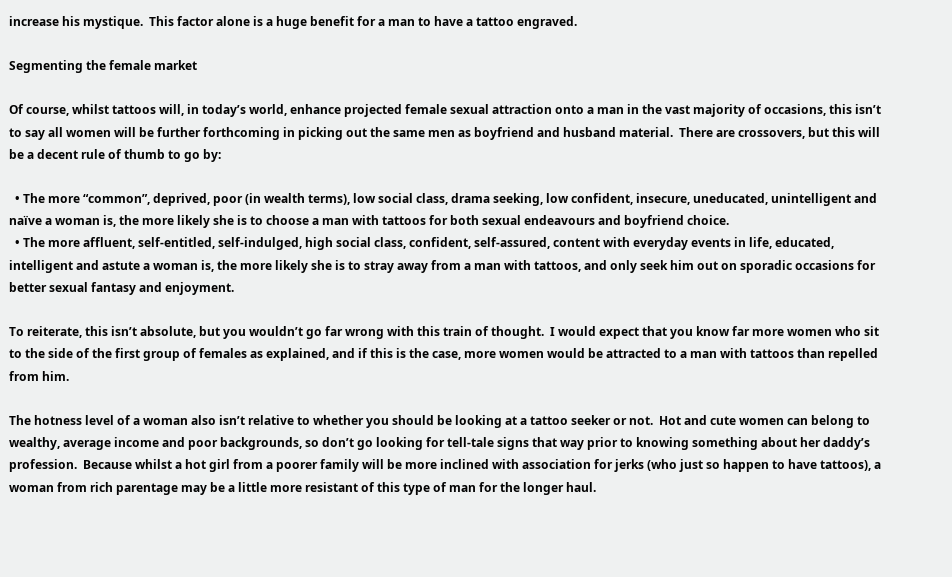increase his mystique.  This factor alone is a huge benefit for a man to have a tattoo engraved.

Segmenting the female market

Of course, whilst tattoos will, in today’s world, enhance projected female sexual attraction onto a man in the vast majority of occasions, this isn’t to say all women will be further forthcoming in picking out the same men as boyfriend and husband material.  There are crossovers, but this will be a decent rule of thumb to go by:

  • The more “common”, deprived, poor (in wealth terms), low social class, drama seeking, low confident, insecure, uneducated, unintelligent and naïve a woman is, the more likely she is to choose a man with tattoos for both sexual endeavours and boyfriend choice.
  • The more affluent, self-entitled, self-indulged, high social class, confident, self-assured, content with everyday events in life, educated, intelligent and astute a woman is, the more likely she is to stray away from a man with tattoos, and only seek him out on sporadic occasions for better sexual fantasy and enjoyment.

To reiterate, this isn’t absolute, but you wouldn’t go far wrong with this train of thought.  I would expect that you know far more women who sit to the side of the first group of females as explained, and if this is the case, more women would be attracted to a man with tattoos than repelled from him.

The hotness level of a woman also isn’t relative to whether you should be looking at a tattoo seeker or not.  Hot and cute women can belong to wealthy, average income and poor backgrounds, so don’t go looking for tell-tale signs that way prior to knowing something about her daddy’s profession.  Because whilst a hot girl from a poorer family will be more inclined with association for jerks (who just so happen to have tattoos), a woman from rich parentage may be a little more resistant of this type of man for the longer haul.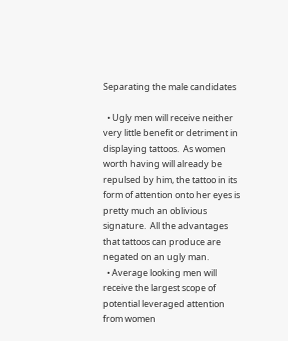Separating the male candidates

  • Ugly men will receive neither very little benefit or detriment in displaying tattoos.  As women worth having will already be repulsed by him, the tattoo in its form of attention onto her eyes is pretty much an oblivious signature.  All the advantages that tattoos can produce are negated on an ugly man.
  • Average looking men will receive the largest scope of potential leveraged attention from women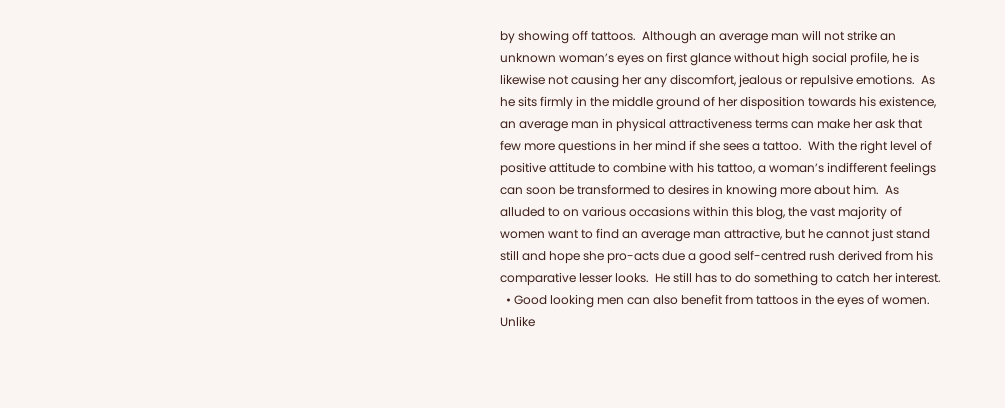by showing off tattoos.  Although an average man will not strike an unknown woman’s eyes on first glance without high social profile, he is likewise not causing her any discomfort, jealous or repulsive emotions.  As he sits firmly in the middle ground of her disposition towards his existence, an average man in physical attractiveness terms can make her ask that few more questions in her mind if she sees a tattoo.  With the right level of positive attitude to combine with his tattoo, a woman’s indifferent feelings can soon be transformed to desires in knowing more about him.  As alluded to on various occasions within this blog, the vast majority of women want to find an average man attractive, but he cannot just stand still and hope she pro-acts due a good self-centred rush derived from his comparative lesser looks.  He still has to do something to catch her interest.
  • Good looking men can also benefit from tattoos in the eyes of women.  Unlike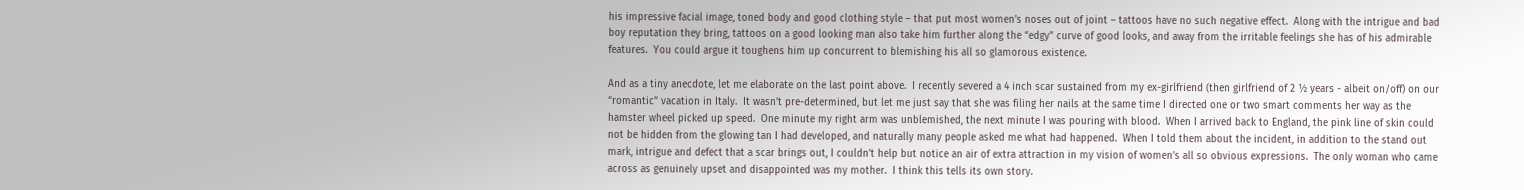his impressive facial image, toned body and good clothing style – that put most women’s noses out of joint – tattoos have no such negative effect.  Along with the intrigue and bad boy reputation they bring, tattoos on a good looking man also take him further along the “edgy” curve of good looks, and away from the irritable feelings she has of his admirable features.  You could argue it toughens him up concurrent to blemishing his all so glamorous existence.

And as a tiny anecdote, let me elaborate on the last point above.  I recently severed a 4 inch scar sustained from my ex-girlfriend (then girlfriend of 2 ½ years - albeit on/off) on our “romantic” vacation in Italy.  It wasn’t pre-determined, but let me just say that she was filing her nails at the same time I directed one or two smart comments her way as the hamster wheel picked up speed.  One minute my right arm was unblemished, the next minute I was pouring with blood.  When I arrived back to England, the pink line of skin could not be hidden from the glowing tan I had developed, and naturally many people asked me what had happened.  When I told them about the incident, in addition to the stand out mark, intrigue and defect that a scar brings out, I couldn’t help but notice an air of extra attraction in my vision of women’s all so obvious expressions.  The only woman who came across as genuinely upset and disappointed was my mother.  I think this tells its own story.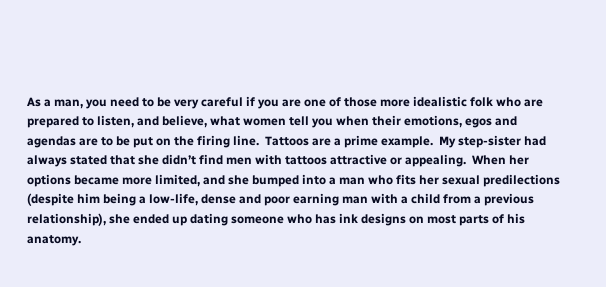As a man, you need to be very careful if you are one of those more idealistic folk who are prepared to listen, and believe, what women tell you when their emotions, egos and agendas are to be put on the firing line.  Tattoos are a prime example.  My step-sister had always stated that she didn’t find men with tattoos attractive or appealing.  When her options became more limited, and she bumped into a man who fits her sexual predilections (despite him being a low-life, dense and poor earning man with a child from a previous relationship), she ended up dating someone who has ink designs on most parts of his anatomy.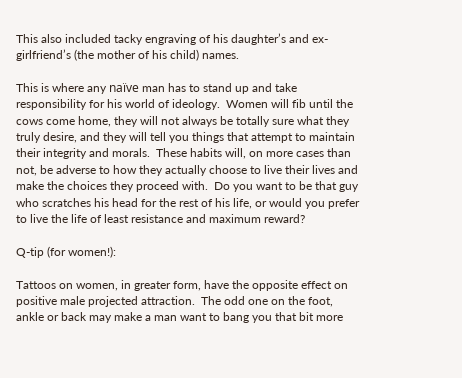This also included tacky engraving of his daughter’s and ex-girlfriend’s (the mother of his child) names.

This is where any naïve man has to stand up and take responsibility for his world of ideology.  Women will fib until the cows come home, they will not always be totally sure what they truly desire, and they will tell you things that attempt to maintain their integrity and morals.  These habits will, on more cases than not, be adverse to how they actually choose to live their lives and make the choices they proceed with.  Do you want to be that guy who scratches his head for the rest of his life, or would you prefer to live the life of least resistance and maximum reward?

Q-tip (for women!):

Tattoos on women, in greater form, have the opposite effect on positive male projected attraction.  The odd one on the foot, ankle or back may make a man want to bang you that bit more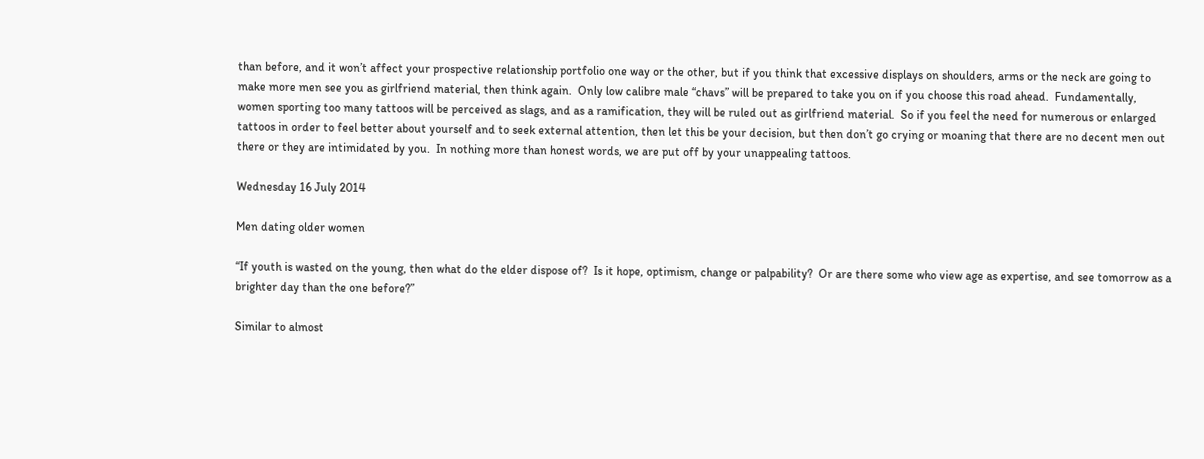than before, and it won’t affect your prospective relationship portfolio one way or the other, but if you think that excessive displays on shoulders, arms or the neck are going to make more men see you as girlfriend material, then think again.  Only low calibre male “chavs” will be prepared to take you on if you choose this road ahead.  Fundamentally, women sporting too many tattoos will be perceived as slags, and as a ramification, they will be ruled out as girlfriend material.  So if you feel the need for numerous or enlarged tattoos in order to feel better about yourself and to seek external attention, then let this be your decision, but then don’t go crying or moaning that there are no decent men out there or they are intimidated by you.  In nothing more than honest words, we are put off by your unappealing tattoos.

Wednesday 16 July 2014

Men dating older women

“If youth is wasted on the young, then what do the elder dispose of?  Is it hope, optimism, change or palpability?  Or are there some who view age as expertise, and see tomorrow as a brighter day than the one before?”

Similar to almost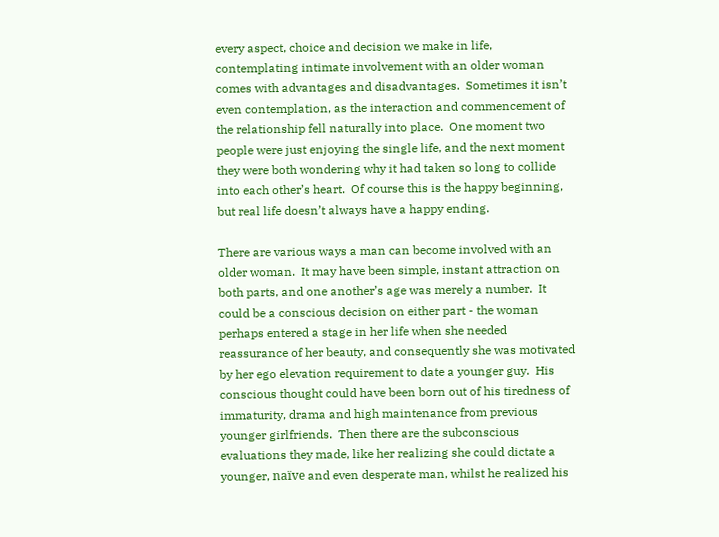every aspect, choice and decision we make in life, contemplating intimate involvement with an older woman comes with advantages and disadvantages.  Sometimes it isn’t even contemplation, as the interaction and commencement of the relationship fell naturally into place.  One moment two people were just enjoying the single life, and the next moment they were both wondering why it had taken so long to collide into each other’s heart.  Of course this is the happy beginning, but real life doesn’t always have a happy ending.

There are various ways a man can become involved with an older woman.  It may have been simple, instant attraction on both parts, and one another’s age was merely a number.  It could be a conscious decision on either part - the woman perhaps entered a stage in her life when she needed reassurance of her beauty, and consequently she was motivated by her ego elevation requirement to date a younger guy.  His conscious thought could have been born out of his tiredness of immaturity, drama and high maintenance from previous younger girlfriends.  Then there are the subconscious evaluations they made, like her realizing she could dictate a younger, naïve and even desperate man, whilst he realized his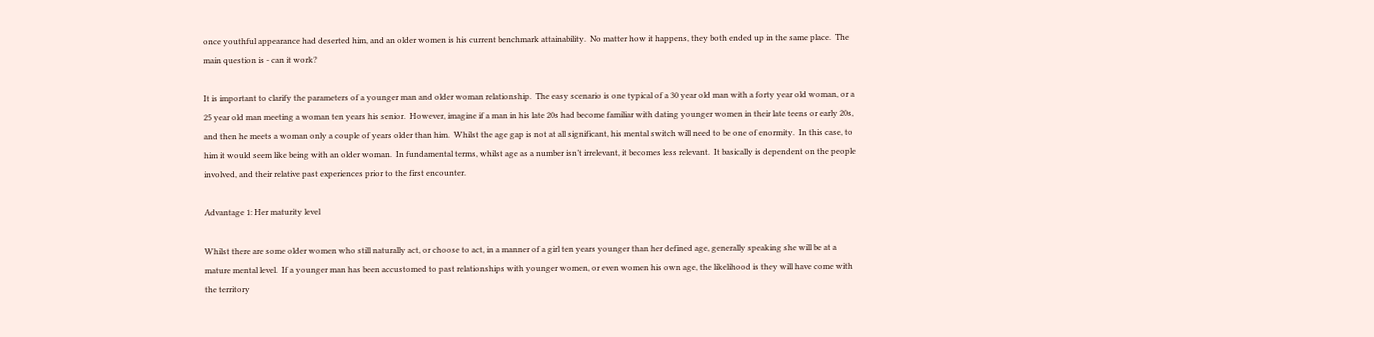once youthful appearance had deserted him, and an older women is his current benchmark attainability.  No matter how it happens, they both ended up in the same place.  The main question is - can it work?

It is important to clarify the parameters of a younger man and older woman relationship.  The easy scenario is one typical of a 30 year old man with a forty year old woman, or a 25 year old man meeting a woman ten years his senior.  However, imagine if a man in his late 20s had become familiar with dating younger women in their late teens or early 20s, and then he meets a woman only a couple of years older than him.  Whilst the age gap is not at all significant, his mental switch will need to be one of enormity.  In this case, to him it would seem like being with an older woman.  In fundamental terms, whilst age as a number isn’t irrelevant, it becomes less relevant.  It basically is dependent on the people involved, and their relative past experiences prior to the first encounter.

Advantage 1: Her maturity level

Whilst there are some older women who still naturally act, or choose to act, in a manner of a girl ten years younger than her defined age, generally speaking she will be at a mature mental level.  If a younger man has been accustomed to past relationships with younger women, or even women his own age, the likelihood is they will have come with the territory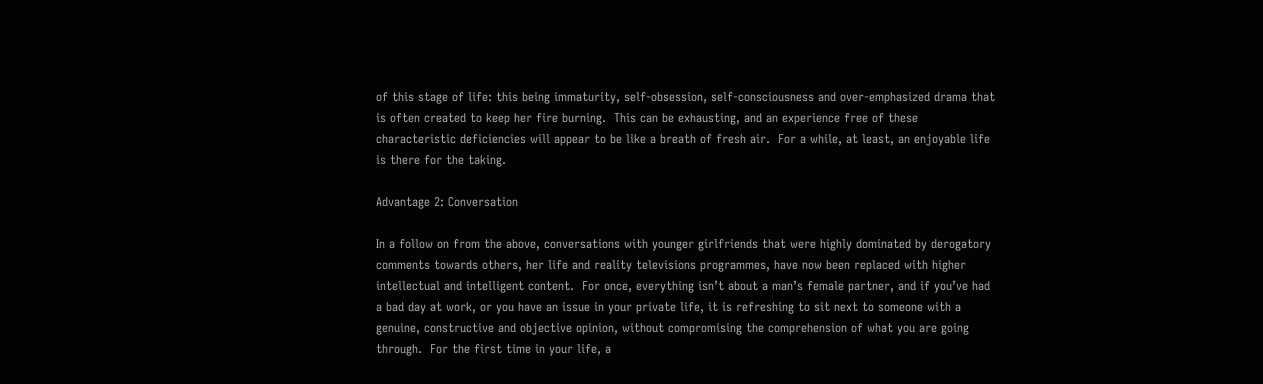of this stage of life: this being immaturity, self-obsession, self-consciousness and over-emphasized drama that is often created to keep her fire burning.  This can be exhausting, and an experience free of these characteristic deficiencies will appear to be like a breath of fresh air.  For a while, at least, an enjoyable life is there for the taking.

Advantage 2: Conversation

In a follow on from the above, conversations with younger girlfriends that were highly dominated by derogatory comments towards others, her life and reality televisions programmes, have now been replaced with higher intellectual and intelligent content.  For once, everything isn’t about a man’s female partner, and if you’ve had a bad day at work, or you have an issue in your private life, it is refreshing to sit next to someone with a genuine, constructive and objective opinion, without compromising the comprehension of what you are going through.  For the first time in your life, a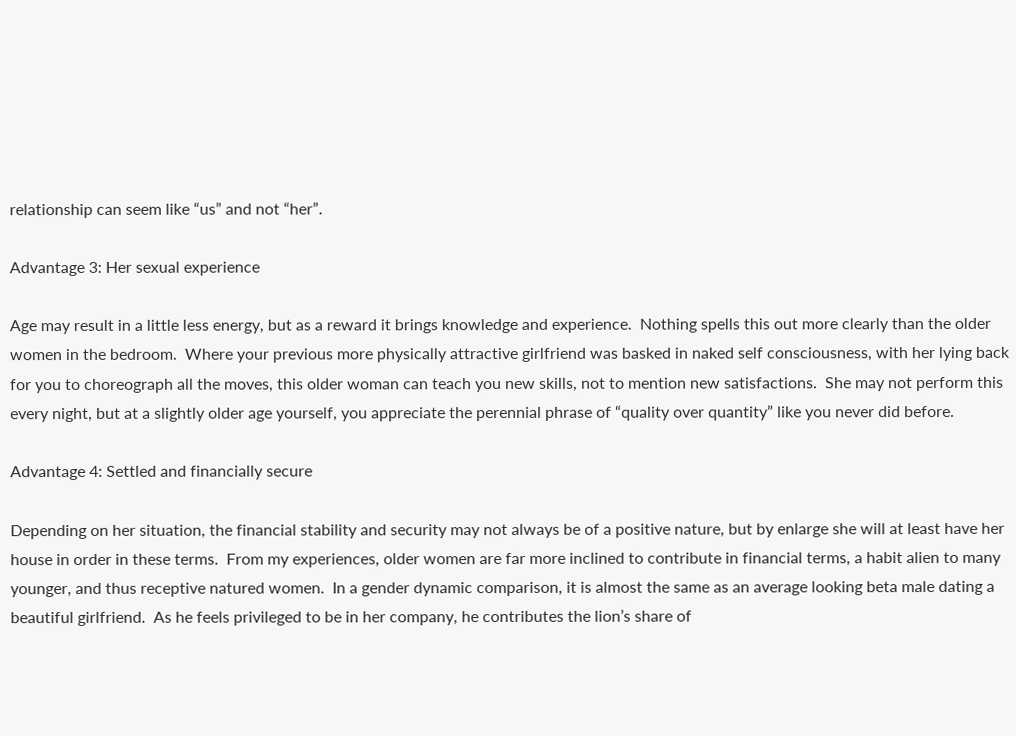relationship can seem like “us” and not “her”.

Advantage 3: Her sexual experience

Age may result in a little less energy, but as a reward it brings knowledge and experience.  Nothing spells this out more clearly than the older women in the bedroom.  Where your previous more physically attractive girlfriend was basked in naked self consciousness, with her lying back for you to choreograph all the moves, this older woman can teach you new skills, not to mention new satisfactions.  She may not perform this every night, but at a slightly older age yourself, you appreciate the perennial phrase of “quality over quantity” like you never did before.

Advantage 4: Settled and financially secure

Depending on her situation, the financial stability and security may not always be of a positive nature, but by enlarge she will at least have her house in order in these terms.  From my experiences, older women are far more inclined to contribute in financial terms, a habit alien to many younger, and thus receptive natured women.  In a gender dynamic comparison, it is almost the same as an average looking beta male dating a beautiful girlfriend.  As he feels privileged to be in her company, he contributes the lion’s share of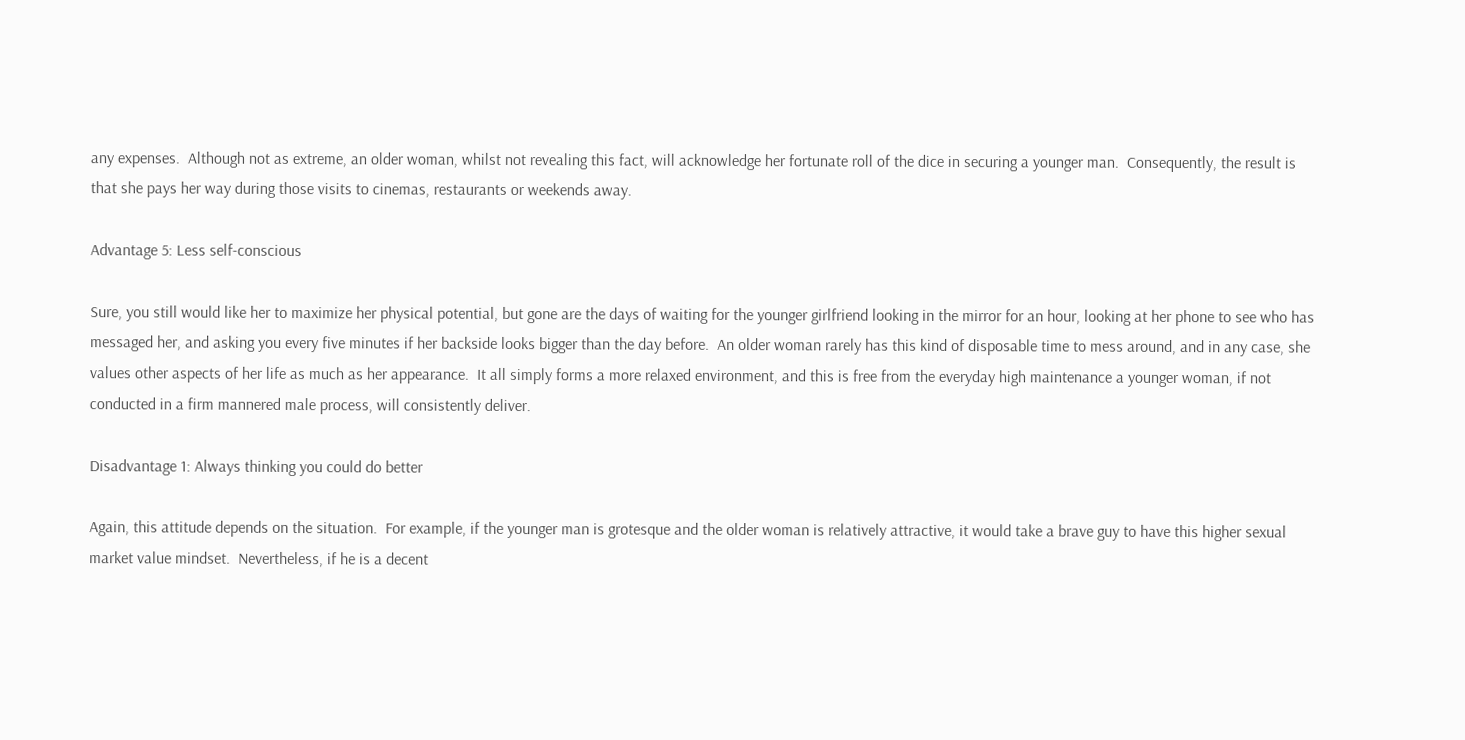any expenses.  Although not as extreme, an older woman, whilst not revealing this fact, will acknowledge her fortunate roll of the dice in securing a younger man.  Consequently, the result is that she pays her way during those visits to cinemas, restaurants or weekends away.

Advantage 5: Less self-conscious

Sure, you still would like her to maximize her physical potential, but gone are the days of waiting for the younger girlfriend looking in the mirror for an hour, looking at her phone to see who has messaged her, and asking you every five minutes if her backside looks bigger than the day before.  An older woman rarely has this kind of disposable time to mess around, and in any case, she values other aspects of her life as much as her appearance.  It all simply forms a more relaxed environment, and this is free from the everyday high maintenance a younger woman, if not conducted in a firm mannered male process, will consistently deliver.

Disadvantage 1: Always thinking you could do better

Again, this attitude depends on the situation.  For example, if the younger man is grotesque and the older woman is relatively attractive, it would take a brave guy to have this higher sexual market value mindset.  Nevertheless, if he is a decent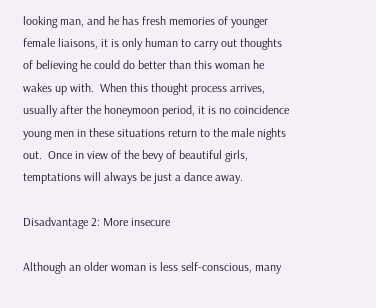looking man, and he has fresh memories of younger female liaisons, it is only human to carry out thoughts of believing he could do better than this woman he wakes up with.  When this thought process arrives, usually after the honeymoon period, it is no coincidence young men in these situations return to the male nights out.  Once in view of the bevy of beautiful girls, temptations will always be just a dance away.

Disadvantage 2: More insecure

Although an older woman is less self-conscious, many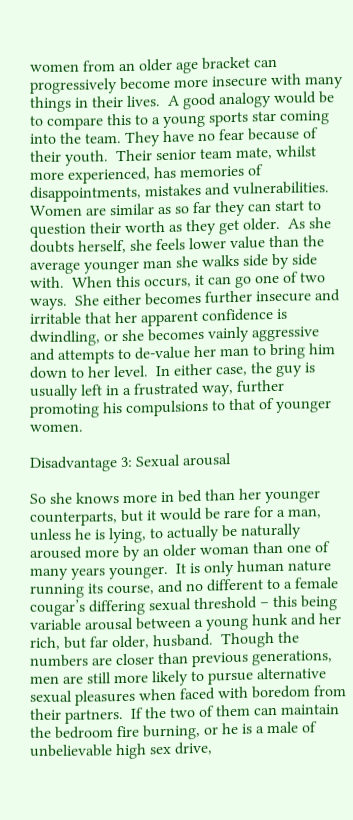women from an older age bracket can progressively become more insecure with many things in their lives.  A good analogy would be to compare this to a young sports star coming into the team. They have no fear because of their youth.  Their senior team mate, whilst more experienced, has memories of disappointments, mistakes and vulnerabilities.  Women are similar as so far they can start to question their worth as they get older.  As she doubts herself, she feels lower value than the average younger man she walks side by side with.  When this occurs, it can go one of two ways.  She either becomes further insecure and irritable that her apparent confidence is dwindling, or she becomes vainly aggressive and attempts to de-value her man to bring him down to her level.  In either case, the guy is usually left in a frustrated way, further promoting his compulsions to that of younger women.

Disadvantage 3: Sexual arousal

So she knows more in bed than her younger counterparts, but it would be rare for a man, unless he is lying, to actually be naturally aroused more by an older woman than one of many years younger.  It is only human nature running its course, and no different to a female cougar’s differing sexual threshold – this being variable arousal between a young hunk and her rich, but far older, husband.  Though the numbers are closer than previous generations, men are still more likely to pursue alternative sexual pleasures when faced with boredom from their partners.  If the two of them can maintain the bedroom fire burning, or he is a male of unbelievable high sex drive,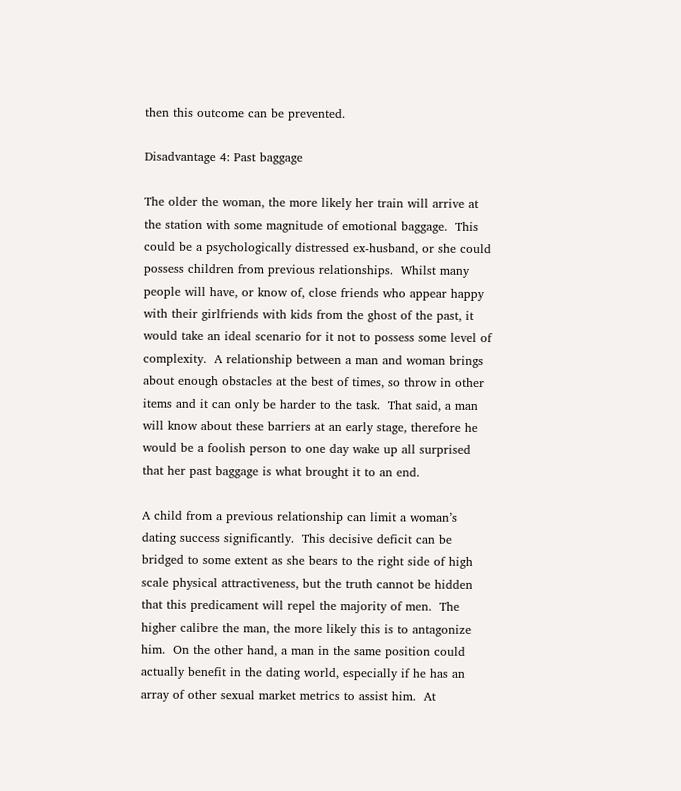then this outcome can be prevented.

Disadvantage 4: Past baggage

The older the woman, the more likely her train will arrive at the station with some magnitude of emotional baggage.  This could be a psychologically distressed ex-husband, or she could possess children from previous relationships.  Whilst many people will have, or know of, close friends who appear happy with their girlfriends with kids from the ghost of the past, it would take an ideal scenario for it not to possess some level of complexity.  A relationship between a man and woman brings about enough obstacles at the best of times, so throw in other items and it can only be harder to the task.  That said, a man will know about these barriers at an early stage, therefore he would be a foolish person to one day wake up all surprised that her past baggage is what brought it to an end.

A child from a previous relationship can limit a woman’s dating success significantly.  This decisive deficit can be bridged to some extent as she bears to the right side of high scale physical attractiveness, but the truth cannot be hidden that this predicament will repel the majority of men.  The higher calibre the man, the more likely this is to antagonize him.  On the other hand, a man in the same position could actually benefit in the dating world, especially if he has an array of other sexual market metrics to assist him.  At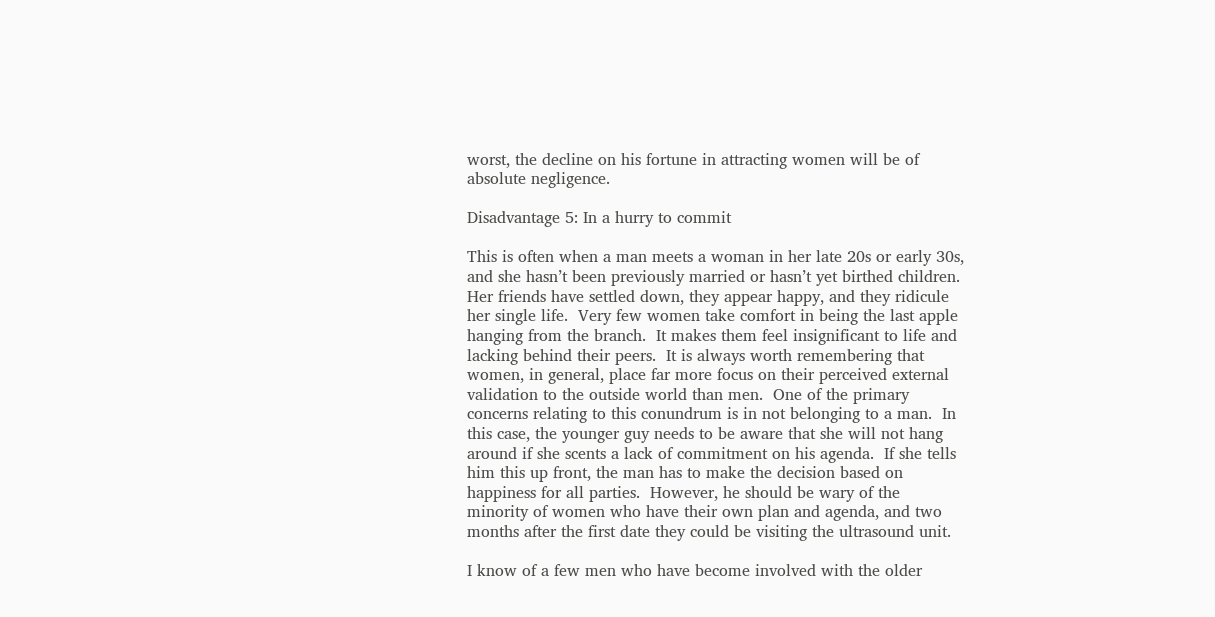worst, the decline on his fortune in attracting women will be of absolute negligence.

Disadvantage 5: In a hurry to commit

This is often when a man meets a woman in her late 20s or early 30s, and she hasn’t been previously married or hasn’t yet birthed children.  Her friends have settled down, they appear happy, and they ridicule her single life.  Very few women take comfort in being the last apple hanging from the branch.  It makes them feel insignificant to life and lacking behind their peers.  It is always worth remembering that women, in general, place far more focus on their perceived external validation to the outside world than men.  One of the primary concerns relating to this conundrum is in not belonging to a man.  In this case, the younger guy needs to be aware that she will not hang around if she scents a lack of commitment on his agenda.  If she tells him this up front, the man has to make the decision based on happiness for all parties.  However, he should be wary of the minority of women who have their own plan and agenda, and two months after the first date they could be visiting the ultrasound unit.

I know of a few men who have become involved with the older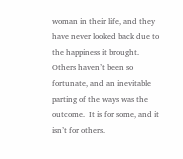woman in their life, and they have never looked back due to the happiness it brought.  Others haven’t been so fortunate, and an inevitable parting of the ways was the outcome.  It is for some, and it isn’t for others.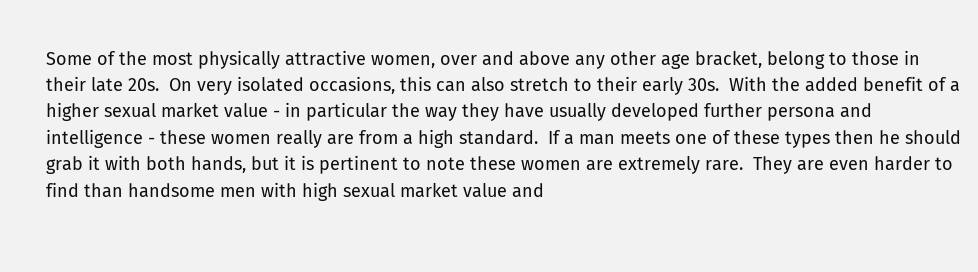Some of the most physically attractive women, over and above any other age bracket, belong to those in their late 20s.  On very isolated occasions, this can also stretch to their early 30s.  With the added benefit of a higher sexual market value - in particular the way they have usually developed further persona and intelligence - these women really are from a high standard.  If a man meets one of these types then he should grab it with both hands, but it is pertinent to note these women are extremely rare.  They are even harder to find than handsome men with high sexual market value and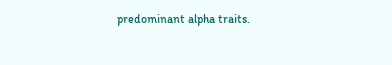predominant alpha traits.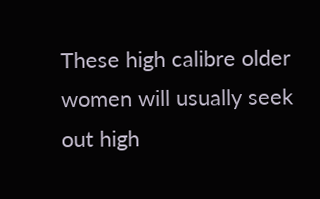These high calibre older women will usually seek out high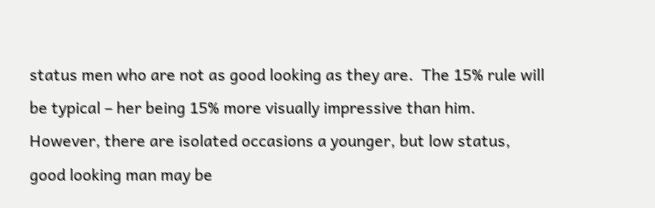status men who are not as good looking as they are.  The 15% rule will be typical – her being 15% more visually impressive than him.  However, there are isolated occasions a younger, but low status, good looking man may be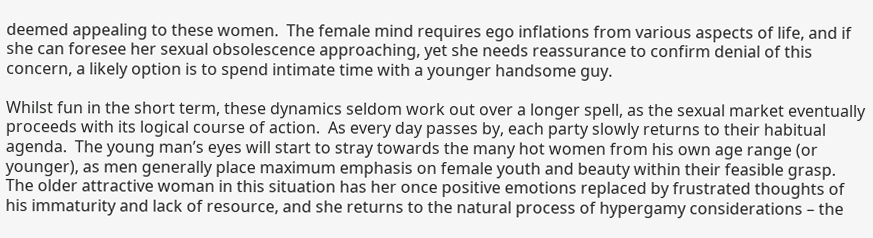deemed appealing to these women.  The female mind requires ego inflations from various aspects of life, and if she can foresee her sexual obsolescence approaching, yet she needs reassurance to confirm denial of this concern, a likely option is to spend intimate time with a younger handsome guy.

Whilst fun in the short term, these dynamics seldom work out over a longer spell, as the sexual market eventually proceeds with its logical course of action.  As every day passes by, each party slowly returns to their habitual agenda.  The young man’s eyes will start to stray towards the many hot women from his own age range (or younger), as men generally place maximum emphasis on female youth and beauty within their feasible grasp.  The older attractive woman in this situation has her once positive emotions replaced by frustrated thoughts of his immaturity and lack of resource, and she returns to the natural process of hypergamy considerations – the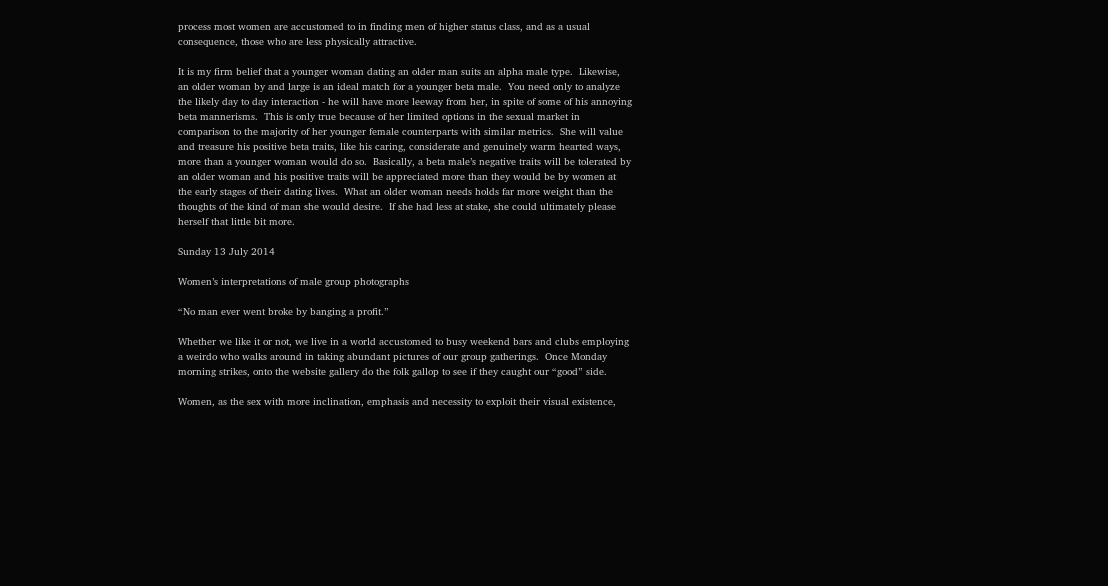process most women are accustomed to in finding men of higher status class, and as a usual consequence, those who are less physically attractive.

It is my firm belief that a younger woman dating an older man suits an alpha male type.  Likewise, an older woman by and large is an ideal match for a younger beta male.  You need only to analyze the likely day to day interaction - he will have more leeway from her, in spite of some of his annoying beta mannerisms.  This is only true because of her limited options in the sexual market in comparison to the majority of her younger female counterparts with similar metrics.  She will value and treasure his positive beta traits, like his caring, considerate and genuinely warm hearted ways, more than a younger woman would do so.  Basically, a beta male’s negative traits will be tolerated by an older woman and his positive traits will be appreciated more than they would be by women at the early stages of their dating lives.  What an older woman needs holds far more weight than the thoughts of the kind of man she would desire.  If she had less at stake, she could ultimately please herself that little bit more.

Sunday 13 July 2014

Women’s interpretations of male group photographs

“No man ever went broke by banging a profit.”

Whether we like it or not, we live in a world accustomed to busy weekend bars and clubs employing a weirdo who walks around in taking abundant pictures of our group gatherings.  Once Monday morning strikes, onto the website gallery do the folk gallop to see if they caught our “good” side.

Women, as the sex with more inclination, emphasis and necessity to exploit their visual existence,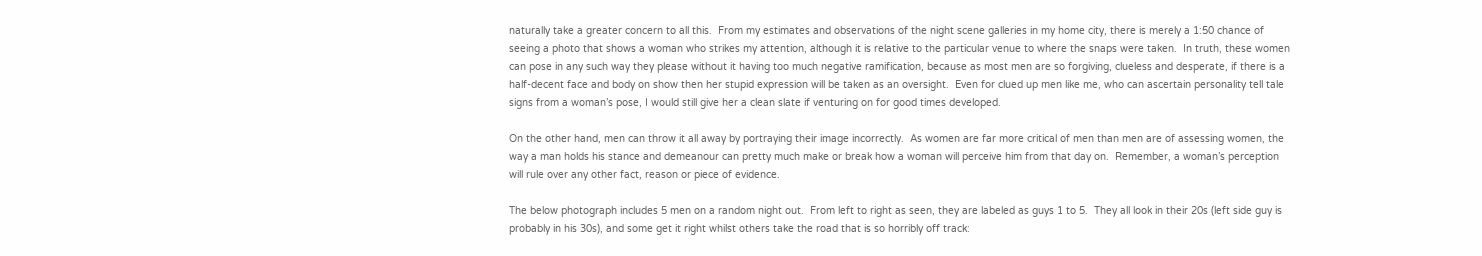naturally take a greater concern to all this.  From my estimates and observations of the night scene galleries in my home city, there is merely a 1:50 chance of seeing a photo that shows a woman who strikes my attention, although it is relative to the particular venue to where the snaps were taken.  In truth, these women can pose in any such way they please without it having too much negative ramification, because as most men are so forgiving, clueless and desperate, if there is a half-decent face and body on show then her stupid expression will be taken as an oversight.  Even for clued up men like me, who can ascertain personality tell tale signs from a woman’s pose, I would still give her a clean slate if venturing on for good times developed.

On the other hand, men can throw it all away by portraying their image incorrectly.  As women are far more critical of men than men are of assessing women, the way a man holds his stance and demeanour can pretty much make or break how a woman will perceive him from that day on.  Remember, a woman’s perception will rule over any other fact, reason or piece of evidence.

The below photograph includes 5 men on a random night out.  From left to right as seen, they are labeled as guys 1 to 5.  They all look in their 20s (left side guy is probably in his 30s), and some get it right whilst others take the road that is so horribly off track: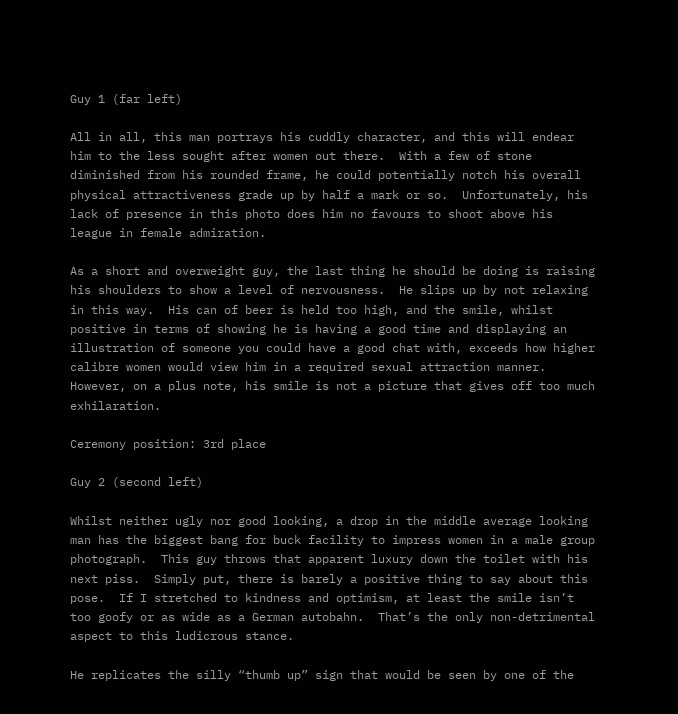Guy 1 (far left)

All in all, this man portrays his cuddly character, and this will endear him to the less sought after women out there.  With a few of stone diminished from his rounded frame, he could potentially notch his overall physical attractiveness grade up by half a mark or so.  Unfortunately, his lack of presence in this photo does him no favours to shoot above his league in female admiration.

As a short and overweight guy, the last thing he should be doing is raising his shoulders to show a level of nervousness.  He slips up by not relaxing in this way.  His can of beer is held too high, and the smile, whilst positive in terms of showing he is having a good time and displaying an illustration of someone you could have a good chat with, exceeds how higher calibre women would view him in a required sexual attraction manner.  However, on a plus note, his smile is not a picture that gives off too much exhilaration.

Ceremony position: 3rd place

Guy 2 (second left)

Whilst neither ugly nor good looking, a drop in the middle average looking man has the biggest bang for buck facility to impress women in a male group photograph.  This guy throws that apparent luxury down the toilet with his next piss.  Simply put, there is barely a positive thing to say about this pose.  If I stretched to kindness and optimism, at least the smile isn’t too goofy or as wide as a German autobahn.  That’s the only non-detrimental aspect to this ludicrous stance.

He replicates the silly “thumb up” sign that would be seen by one of the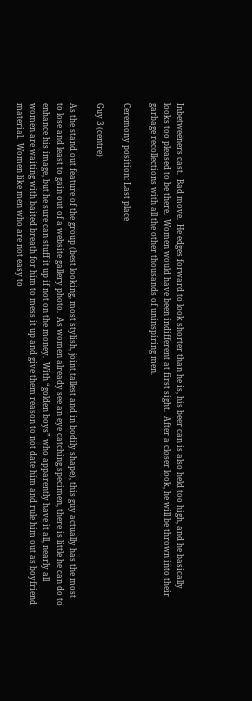Inbetweeners cast.  Bad move.  He edges forward to look shorter than he is, his beer can is also held too high, and he basically looks too pleased to be there.  Women would have been indifferent at first sight.  After a closer look, he will be thrown into their garbage recollections with all the other thousands of uninspiring men.

Ceremony position: Last place

Guy 3 (centre)

As the stand out feature of the group (best looking, most stylish, joint tallest and in bodily shape), this guy actually has the most to lose and least to gain out of a website gallery photo.  As women already see an eye catching specimen, there is little he can do to enhance his image, but he sure can stuff it up if not on the money.  With “golden boys” who apparently have it all, nearly all women are waiting with baited breath for him to mess it up and give them reason to not date him and rule him out as boyfriend material.  Women like men who are not easy to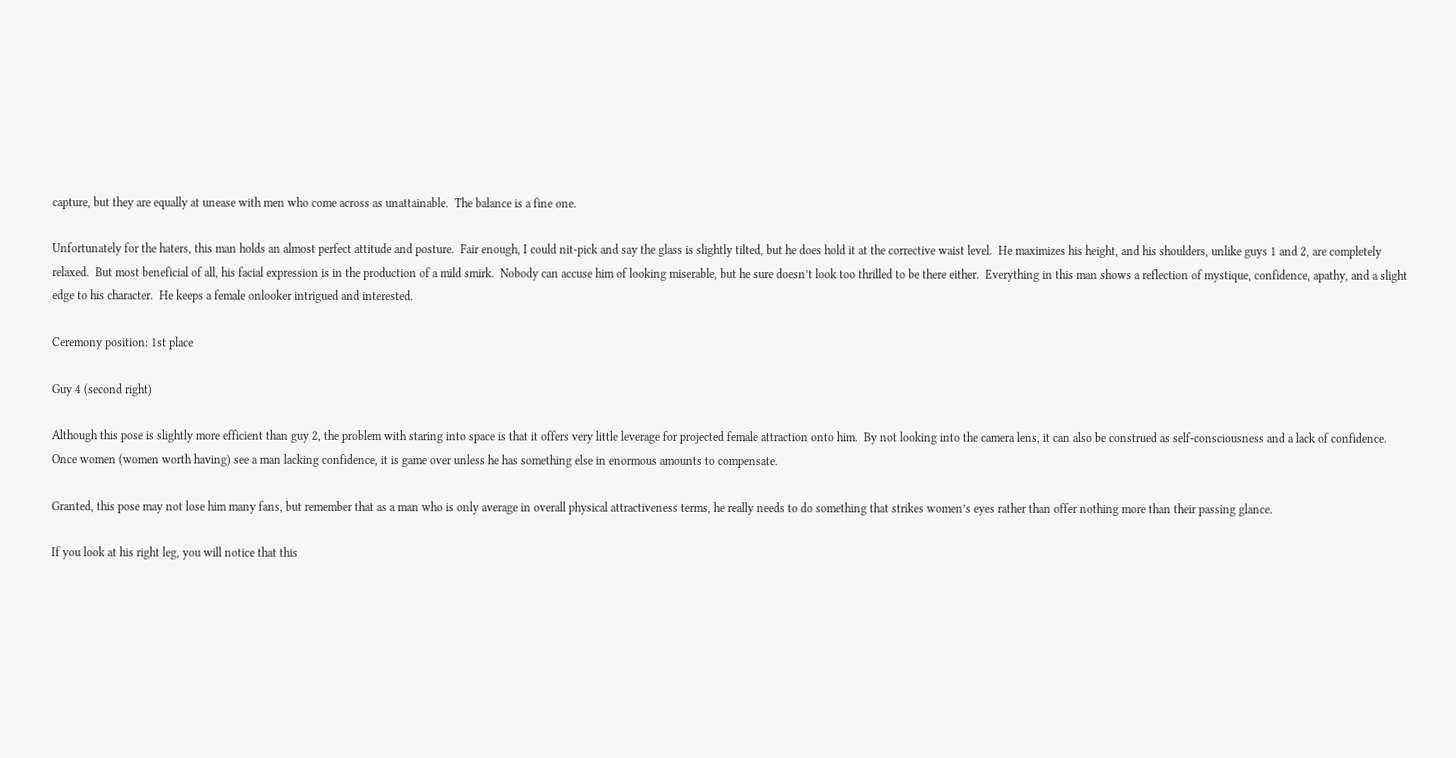capture, but they are equally at unease with men who come across as unattainable.  The balance is a fine one.

Unfortunately for the haters, this man holds an almost perfect attitude and posture.  Fair enough, I could nit-pick and say the glass is slightly tilted, but he does hold it at the corrective waist level.  He maximizes his height, and his shoulders, unlike guys 1 and 2, are completely relaxed.  But most beneficial of all, his facial expression is in the production of a mild smirk.  Nobody can accuse him of looking miserable, but he sure doesn’t look too thrilled to be there either.  Everything in this man shows a reflection of mystique, confidence, apathy, and a slight edge to his character.  He keeps a female onlooker intrigued and interested.

Ceremony position: 1st place

Guy 4 (second right)

Although this pose is slightly more efficient than guy 2, the problem with staring into space is that it offers very little leverage for projected female attraction onto him.  By not looking into the camera lens, it can also be construed as self-consciousness and a lack of confidence.  Once women (women worth having) see a man lacking confidence, it is game over unless he has something else in enormous amounts to compensate.

Granted, this pose may not lose him many fans, but remember that as a man who is only average in overall physical attractiveness terms, he really needs to do something that strikes women’s eyes rather than offer nothing more than their passing glance.

If you look at his right leg, you will notice that this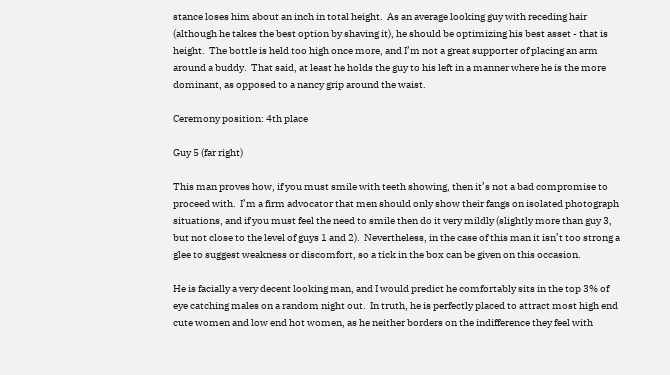stance loses him about an inch in total height.  As an average looking guy with receding hair (although he takes the best option by shaving it), he should be optimizing his best asset - that is height.  The bottle is held too high once more, and I’m not a great supporter of placing an arm around a buddy.  That said, at least he holds the guy to his left in a manner where he is the more dominant, as opposed to a nancy grip around the waist.

Ceremony position: 4th place

Guy 5 (far right)

This man proves how, if you must smile with teeth showing, then it’s not a bad compromise to proceed with.  I’m a firm advocator that men should only show their fangs on isolated photograph situations, and if you must feel the need to smile then do it very mildly (slightly more than guy 3, but not close to the level of guys 1 and 2).  Nevertheless, in the case of this man it isn’t too strong a glee to suggest weakness or discomfort, so a tick in the box can be given on this occasion.

He is facially a very decent looking man, and I would predict he comfortably sits in the top 3% of eye catching males on a random night out.  In truth, he is perfectly placed to attract most high end cute women and low end hot women, as he neither borders on the indifference they feel with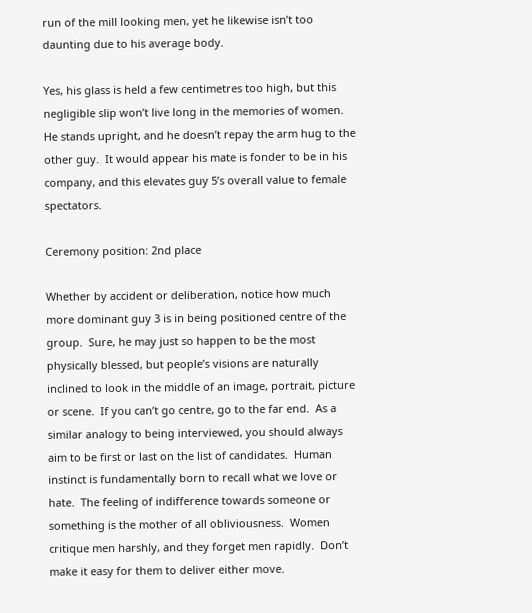run of the mill looking men, yet he likewise isn’t too daunting due to his average body.

Yes, his glass is held a few centimetres too high, but this negligible slip won’t live long in the memories of women.  He stands upright, and he doesn’t repay the arm hug to the other guy.  It would appear his mate is fonder to be in his company, and this elevates guy 5’s overall value to female spectators.

Ceremony position: 2nd place

Whether by accident or deliberation, notice how much more dominant guy 3 is in being positioned centre of the group.  Sure, he may just so happen to be the most physically blessed, but people’s visions are naturally inclined to look in the middle of an image, portrait, picture or scene.  If you can’t go centre, go to the far end.  As a similar analogy to being interviewed, you should always aim to be first or last on the list of candidates.  Human instinct is fundamentally born to recall what we love or hate.  The feeling of indifference towards someone or something is the mother of all obliviousness.  Women critique men harshly, and they forget men rapidly.  Don’t make it easy for them to deliver either move.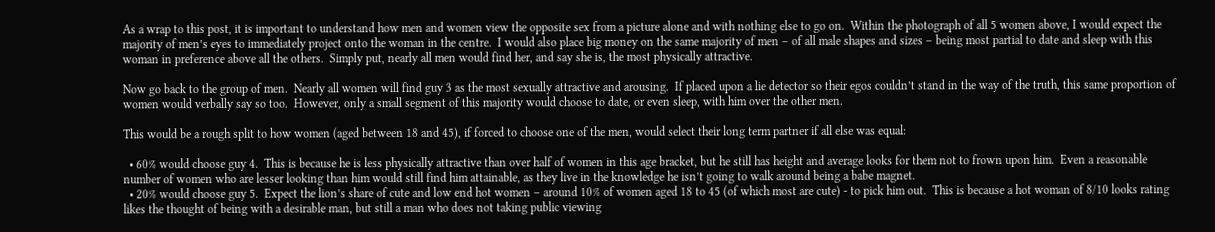As a wrap to this post, it is important to understand how men and women view the opposite sex from a picture alone and with nothing else to go on.  Within the photograph of all 5 women above, I would expect the majority of men’s eyes to immediately project onto the woman in the centre.  I would also place big money on the same majority of men – of all male shapes and sizes – being most partial to date and sleep with this woman in preference above all the others.  Simply put, nearly all men would find her, and say she is, the most physically attractive.

Now go back to the group of men.  Nearly all women will find guy 3 as the most sexually attractive and arousing.  If placed upon a lie detector so their egos couldn’t stand in the way of the truth, this same proportion of women would verbally say so too.  However, only a small segment of this majority would choose to date, or even sleep, with him over the other men.

This would be a rough split to how women (aged between 18 and 45), if forced to choose one of the men, would select their long term partner if all else was equal:

  • 60% would choose guy 4.  This is because he is less physically attractive than over half of women in this age bracket, but he still has height and average looks for them not to frown upon him.  Even a reasonable number of women who are lesser looking than him would still find him attainable, as they live in the knowledge he isn’t going to walk around being a babe magnet.
  • 20% would choose guy 5.  Expect the lion’s share of cute and low end hot women – around 10% of women aged 18 to 45 (of which most are cute) - to pick him out.  This is because a hot woman of 8/10 looks rating likes the thought of being with a desirable man, but still a man who does not taking public viewing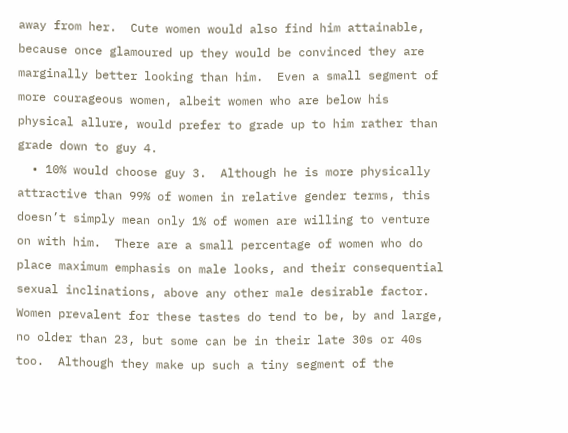away from her.  Cute women would also find him attainable, because once glamoured up they would be convinced they are marginally better looking than him.  Even a small segment of more courageous women, albeit women who are below his physical allure, would prefer to grade up to him rather than grade down to guy 4.
  • 10% would choose guy 3.  Although he is more physically attractive than 99% of women in relative gender terms, this doesn’t simply mean only 1% of women are willing to venture on with him.  There are a small percentage of women who do place maximum emphasis on male looks, and their consequential sexual inclinations, above any other male desirable factor.  Women prevalent for these tastes do tend to be, by and large, no older than 23, but some can be in their late 30s or 40s too.  Although they make up such a tiny segment of the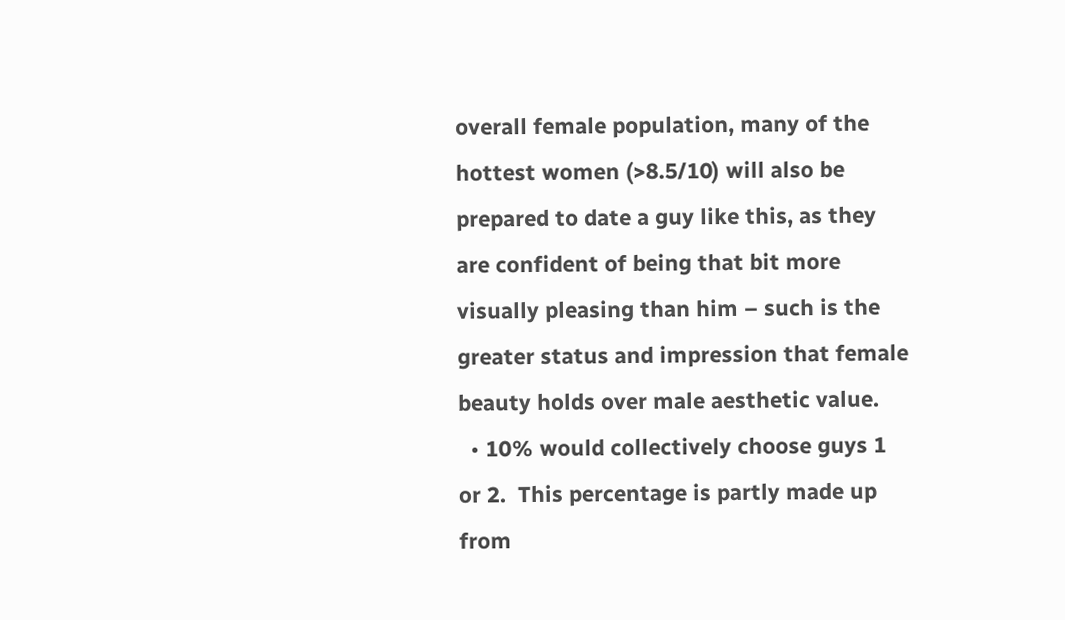overall female population, many of the hottest women (>8.5/10) will also be prepared to date a guy like this, as they are confident of being that bit more visually pleasing than him – such is the greater status and impression that female beauty holds over male aesthetic value.
  • 10% would collectively choose guys 1 or 2.  This percentage is partly made up from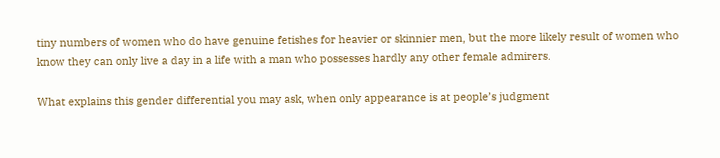tiny numbers of women who do have genuine fetishes for heavier or skinnier men, but the more likely result of women who know they can only live a day in a life with a man who possesses hardly any other female admirers.

What explains this gender differential you may ask, when only appearance is at people’s judgment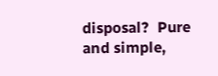disposal?  Pure and simple,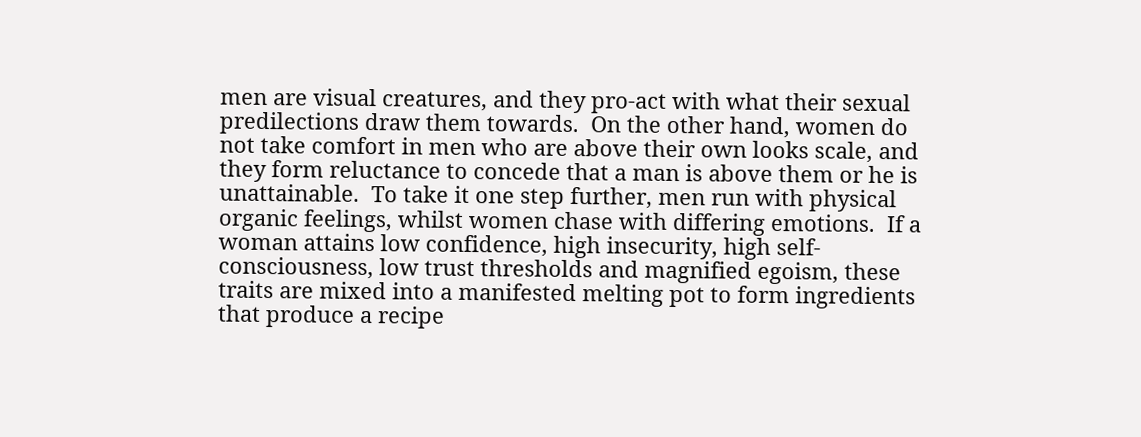men are visual creatures, and they pro-act with what their sexual predilections draw them towards.  On the other hand, women do not take comfort in men who are above their own looks scale, and they form reluctance to concede that a man is above them or he is unattainable.  To take it one step further, men run with physical organic feelings, whilst women chase with differing emotions.  If a woman attains low confidence, high insecurity, high self-consciousness, low trust thresholds and magnified egoism, these traits are mixed into a manifested melting pot to form ingredients that produce a recipe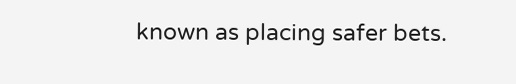known as placing safer bets.